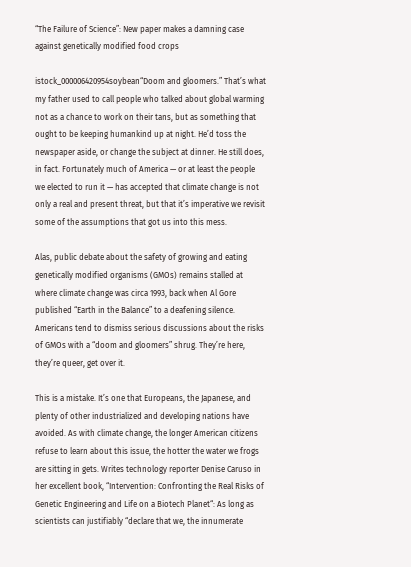“The Failure of Science”: New paper makes a damning case against genetically modified food crops

istock_000006420954soybean“Doom and gloomers.” That’s what my father used to call people who talked about global warming not as a chance to work on their tans, but as something that ought to be keeping humankind up at night. He’d toss the newspaper aside, or change the subject at dinner. He still does, in fact. Fortunately much of America — or at least the people we elected to run it — has accepted that climate change is not only a real and present threat, but that it’s imperative we revisit some of the assumptions that got us into this mess.

Alas, public debate about the safety of growing and eating genetically modified organisms (GMOs) remains stalled at where climate change was circa 1993, back when Al Gore published “Earth in the Balance” to a deafening silence. Americans tend to dismiss serious discussions about the risks of GMOs with a “doom and gloomers” shrug. They’re here, they’re queer, get over it.

This is a mistake. It’s one that Europeans, the Japanese, and plenty of other industrialized and developing nations have avoided. As with climate change, the longer American citizens refuse to learn about this issue, the hotter the water we frogs are sitting in gets. Writes technology reporter Denise Caruso in her excellent book, “Intervention: Confronting the Real Risks of Genetic Engineering and Life on a Biotech Planet“: As long as scientists can justifiably “declare that we, the innumerate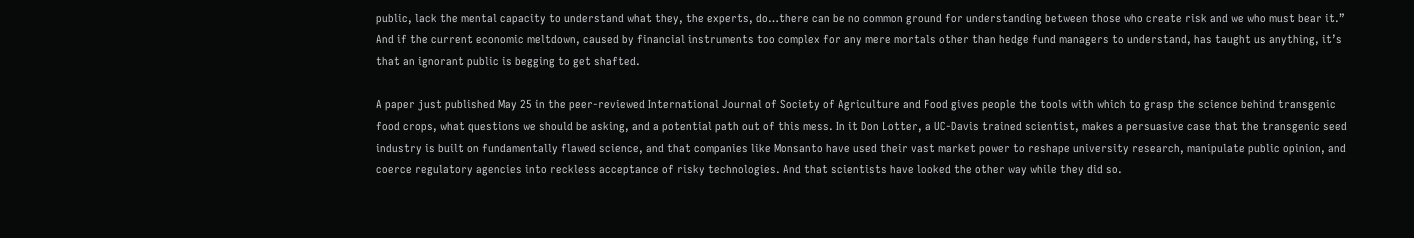public, lack the mental capacity to understand what they, the experts, do…there can be no common ground for understanding between those who create risk and we who must bear it.” And if the current economic meltdown, caused by financial instruments too complex for any mere mortals other than hedge fund managers to understand, has taught us anything, it’s that an ignorant public is begging to get shafted.

A paper just published May 25 in the peer-reviewed International Journal of Society of Agriculture and Food gives people the tools with which to grasp the science behind transgenic food crops, what questions we should be asking, and a potential path out of this mess. In it Don Lotter, a UC-Davis trained scientist, makes a persuasive case that the transgenic seed industry is built on fundamentally flawed science, and that companies like Monsanto have used their vast market power to reshape university research, manipulate public opinion, and coerce regulatory agencies into reckless acceptance of risky technologies. And that scientists have looked the other way while they did so.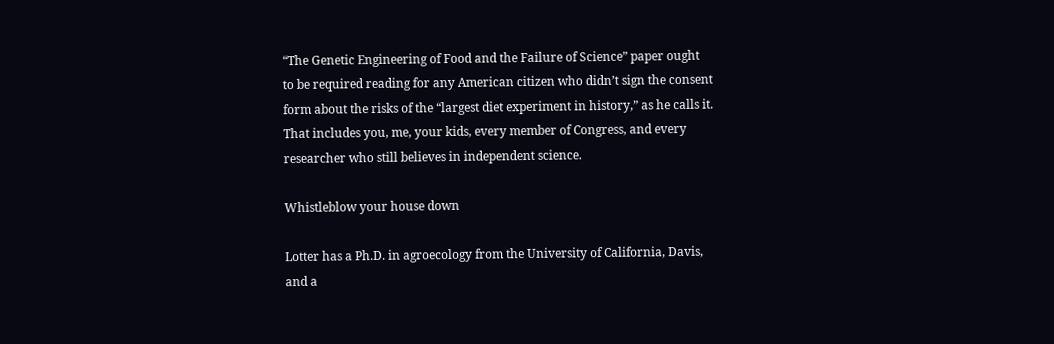“The Genetic Engineering of Food and the Failure of Science” paper ought to be required reading for any American citizen who didn’t sign the consent form about the risks of the “largest diet experiment in history,” as he calls it. That includes you, me, your kids, every member of Congress, and every researcher who still believes in independent science.

Whistleblow your house down

Lotter has a Ph.D. in agroecology from the University of California, Davis, and a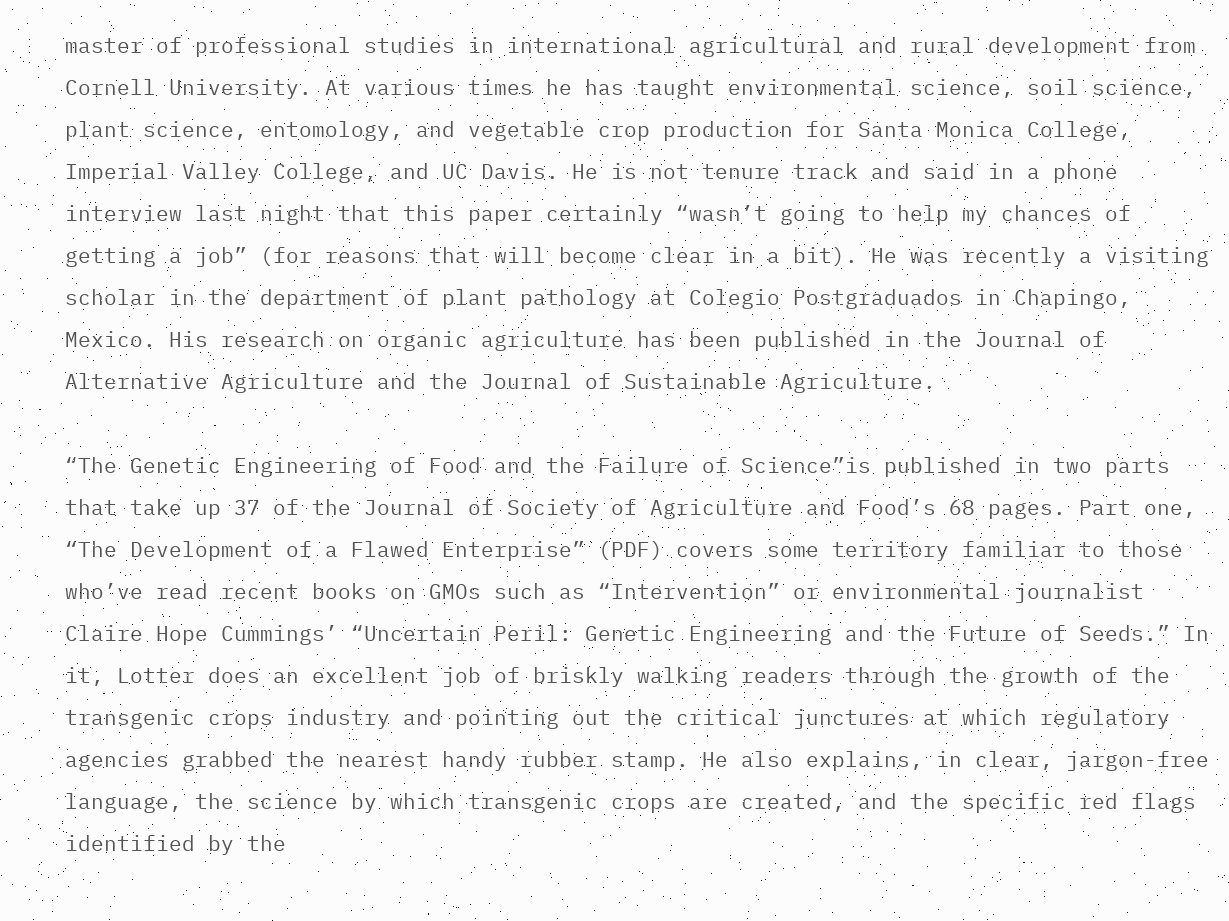master of professional studies in international agricultural and rural development from Cornell University. At various times he has taught environmental science, soil science, plant science, entomology, and vegetable crop production for Santa Monica College, Imperial Valley College, and UC Davis. He is not tenure track and said in a phone interview last night that this paper certainly “wasn’t going to help my chances of getting a job” (for reasons that will become clear in a bit). He was recently a visiting scholar in the department of plant pathology at Colegio Postgraduados in Chapingo, Mexico. His research on organic agriculture has been published in the Journal of Alternative Agriculture and the Journal of Sustainable Agriculture.

“The Genetic Engineering of Food and the Failure of Science”is published in two parts that take up 37 of the Journal of Society of Agriculture and Food’s 68 pages. Part one, “The Development of a Flawed Enterprise” (PDF) covers some territory familiar to those who’ve read recent books on GMOs such as “Intervention” or environmental journalist Claire Hope Cummings’ “Uncertain Peril: Genetic Engineering and the Future of Seeds.” In it, Lotter does an excellent job of briskly walking readers through the growth of the transgenic crops industry and pointing out the critical junctures at which regulatory agencies grabbed the nearest handy rubber stamp. He also explains, in clear, jargon-free language, the science by which transgenic crops are created, and the specific red flags identified by the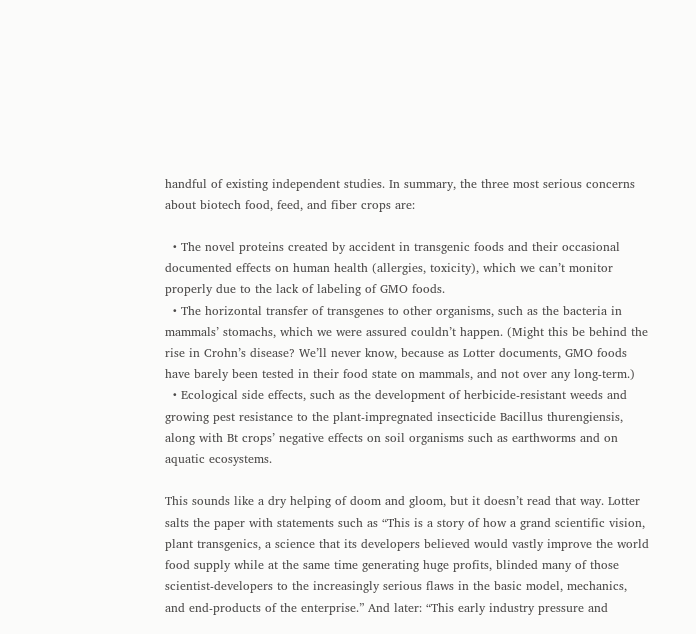handful of existing independent studies. In summary, the three most serious concerns about biotech food, feed, and fiber crops are:

  • The novel proteins created by accident in transgenic foods and their occasional documented effects on human health (allergies, toxicity), which we can’t monitor properly due to the lack of labeling of GMO foods.
  • The horizontal transfer of transgenes to other organisms, such as the bacteria in mammals’ stomachs, which we were assured couldn’t happen. (Might this be behind the rise in Crohn’s disease? We’ll never know, because as Lotter documents, GMO foods have barely been tested in their food state on mammals, and not over any long-term.)
  • Ecological side effects, such as the development of herbicide-resistant weeds and growing pest resistance to the plant-impregnated insecticide Bacillus thurengiensis, along with Bt crops’ negative effects on soil organisms such as earthworms and on aquatic ecosystems.

This sounds like a dry helping of doom and gloom, but it doesn’t read that way. Lotter salts the paper with statements such as “This is a story of how a grand scientific vision, plant transgenics, a science that its developers believed would vastly improve the world food supply while at the same time generating huge profits, blinded many of those scientist-developers to the increasingly serious flaws in the basic model, mechanics, and end-products of the enterprise.” And later: “This early industry pressure and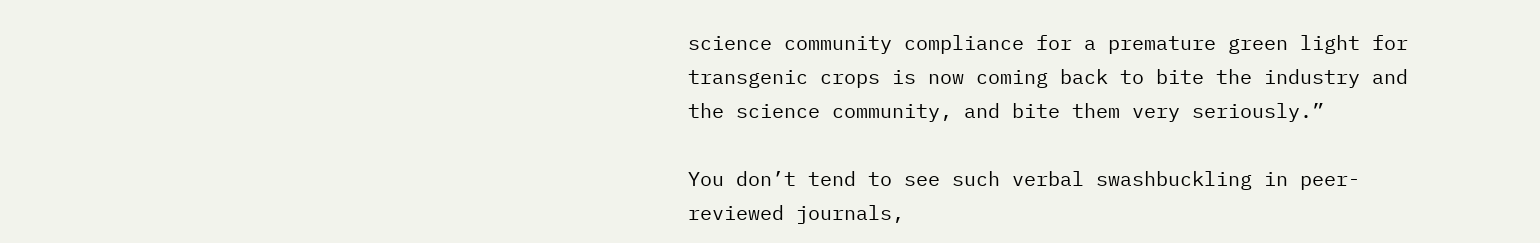science community compliance for a premature green light for transgenic crops is now coming back to bite the industry and the science community, and bite them very seriously.”

You don’t tend to see such verbal swashbuckling in peer-reviewed journals,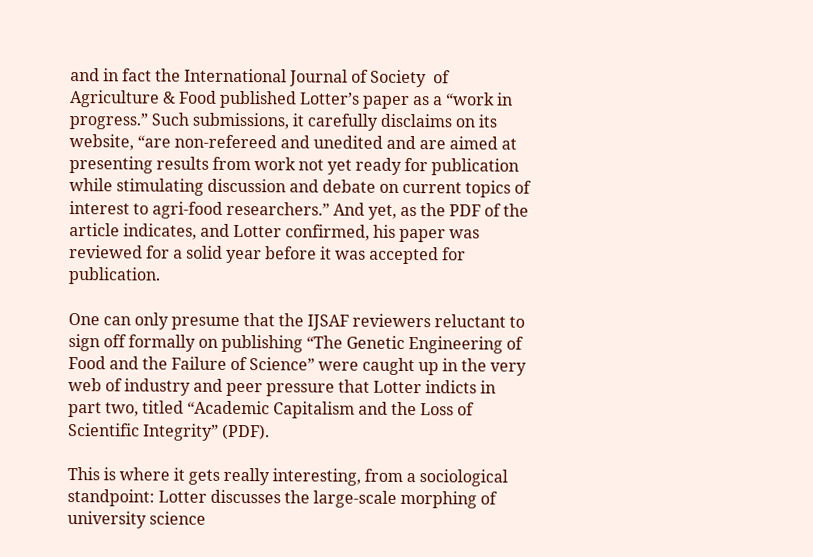and in fact the International Journal of Society  of Agriculture & Food published Lotter’s paper as a “work in progress.” Such submissions, it carefully disclaims on its website, “are non-refereed and unedited and are aimed at presenting results from work not yet ready for publication while stimulating discussion and debate on current topics of interest to agri-food researchers.” And yet, as the PDF of the article indicates, and Lotter confirmed, his paper was reviewed for a solid year before it was accepted for publication.

One can only presume that the IJSAF reviewers reluctant to sign off formally on publishing “The Genetic Engineering of Food and the Failure of Science” were caught up in the very web of industry and peer pressure that Lotter indicts in part two, titled “Academic Capitalism and the Loss of Scientific Integrity” (PDF).

This is where it gets really interesting, from a sociological standpoint: Lotter discusses the large-scale morphing of university science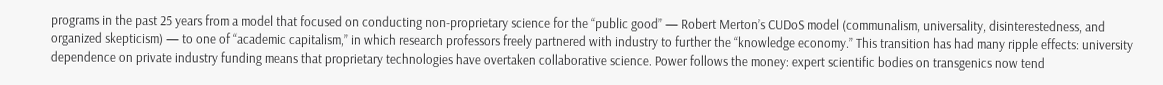programs in the past 25 years from a model that focused on conducting non-proprietary science for the “public good” — Robert Merton’s CUDoS model (communalism, universality, disinterestedness, and organized skepticism) — to one of “academic capitalism,” in which research professors freely partnered with industry to further the “knowledge economy.” This transition has had many ripple effects: university dependence on private industry funding means that proprietary technologies have overtaken collaborative science. Power follows the money: expert scientific bodies on transgenics now tend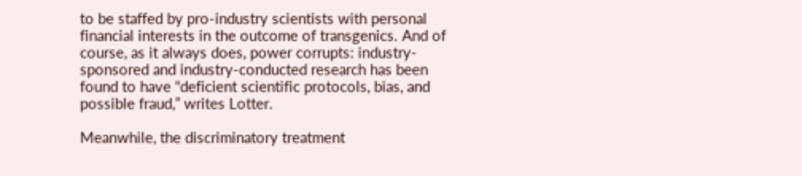to be staffed by pro-industry scientists with personal financial interests in the outcome of transgenics. And of course, as it always does, power corrupts: industry-sponsored and industry-conducted research has been found to have “deficient scientific protocols, bias, and possible fraud,” writes Lotter.

Meanwhile, the discriminatory treatment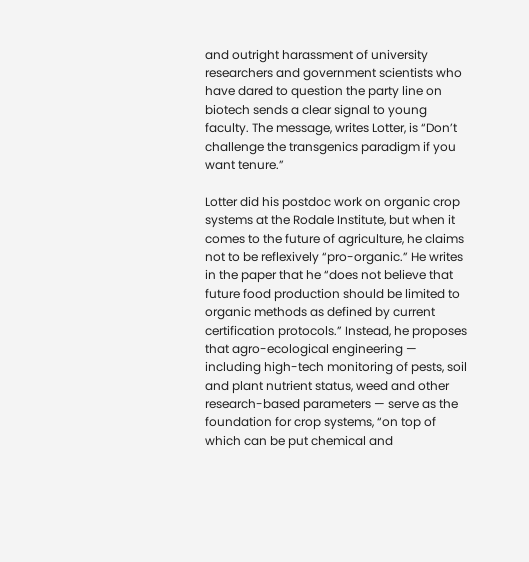and outright harassment of university researchers and government scientists who have dared to question the party line on biotech sends a clear signal to young faculty. The message, writes Lotter, is “Don’t challenge the transgenics paradigm if you want tenure.”

Lotter did his postdoc work on organic crop systems at the Rodale Institute, but when it comes to the future of agriculture, he claims not to be reflexively “pro-organic.” He writes in the paper that he “does not believe that future food production should be limited to organic methods as defined by current certification protocols.” Instead, he proposes that agro-ecological engineering — including high-tech monitoring of pests, soil and plant nutrient status, weed and other research-based parameters — serve as the foundation for crop systems, “on top of which can be put chemical and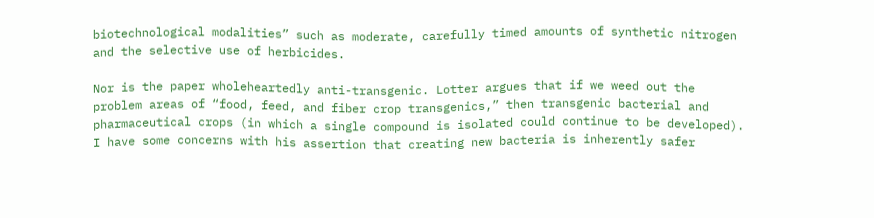biotechnological modalities” such as moderate, carefully timed amounts of synthetic nitrogen and the selective use of herbicides.

Nor is the paper wholeheartedly anti-transgenic. Lotter argues that if we weed out the problem areas of “food, feed, and fiber crop transgenics,” then transgenic bacterial and pharmaceutical crops (in which a single compound is isolated could continue to be developed). I have some concerns with his assertion that creating new bacteria is inherently safer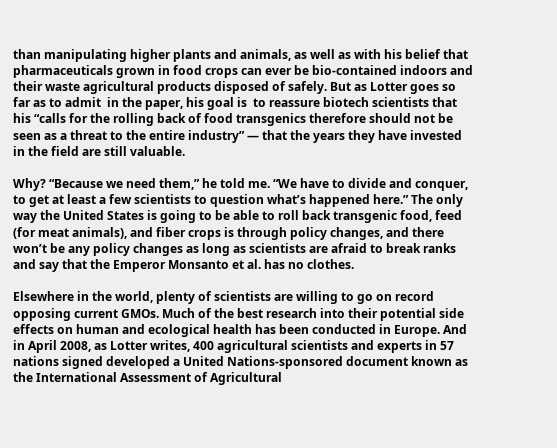than manipulating higher plants and animals, as well as with his belief that pharmaceuticals grown in food crops can ever be bio-contained indoors and their waste agricultural products disposed of safely. But as Lotter goes so far as to admit  in the paper, his goal is  to reassure biotech scientists that his “calls for the rolling back of food transgenics therefore should not be seen as a threat to the entire industry” — that the years they have invested in the field are still valuable.

Why? “Because we need them,” he told me. “We have to divide and conquer, to get at least a few scientists to question what’s happened here.” The only way the United States is going to be able to roll back transgenic food, feed (for meat animals), and fiber crops is through policy changes, and there won’t be any policy changes as long as scientists are afraid to break ranks and say that the Emperor Monsanto et al. has no clothes.

Elsewhere in the world, plenty of scientists are willing to go on record opposing current GMOs. Much of the best research into their potential side effects on human and ecological health has been conducted in Europe. And in April 2008, as Lotter writes, 400 agricultural scientists and experts in 57 nations signed developed a United Nations-sponsored document known as the International Assessment of Agricultural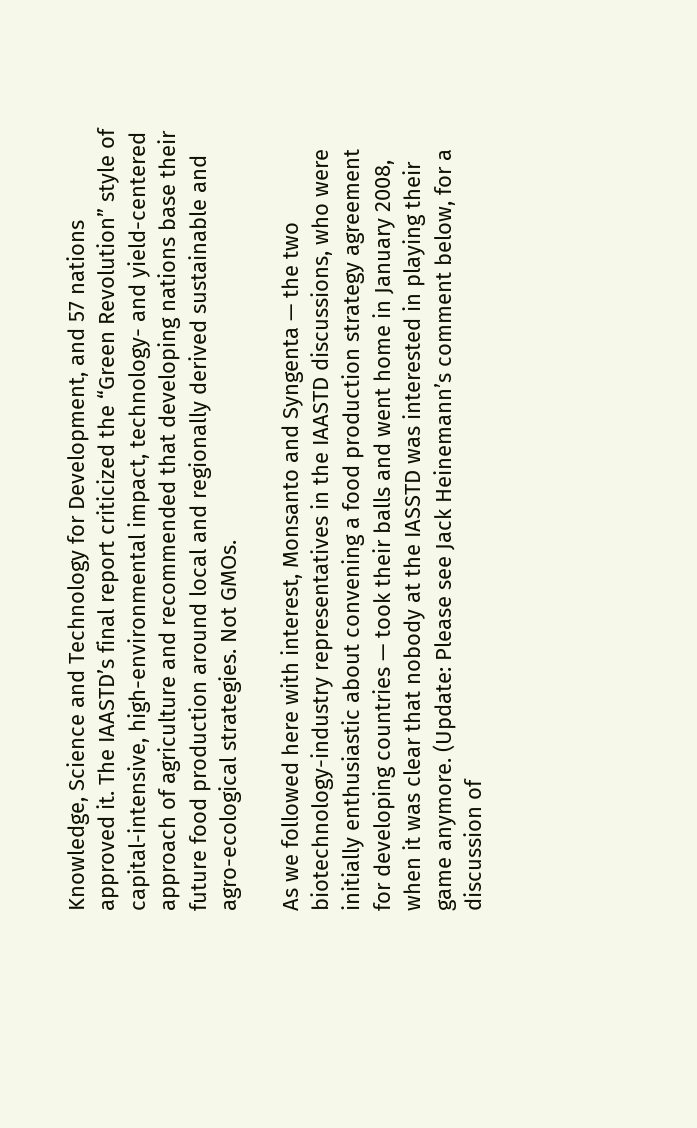Knowledge, Science and Technology for Development, and 57 nations approved it. The IAASTD’s final report criticized the “Green Revolution” style of capital-intensive, high-environmental impact, technology- and yield-centered approach of agriculture and recommended that developing nations base their future food production around local and regionally derived sustainable and agro-ecological strategies. Not GMOs.

As we followed here with interest, Monsanto and Syngenta — the two biotechnology-industry representatives in the IAASTD discussions, who were initially enthusiastic about convening a food production strategy agreement for developing countries — took their balls and went home in January 2008, when it was clear that nobody at the IASSTD was interested in playing their game anymore. (Update: Please see Jack Heinemann’s comment below, for a discussion of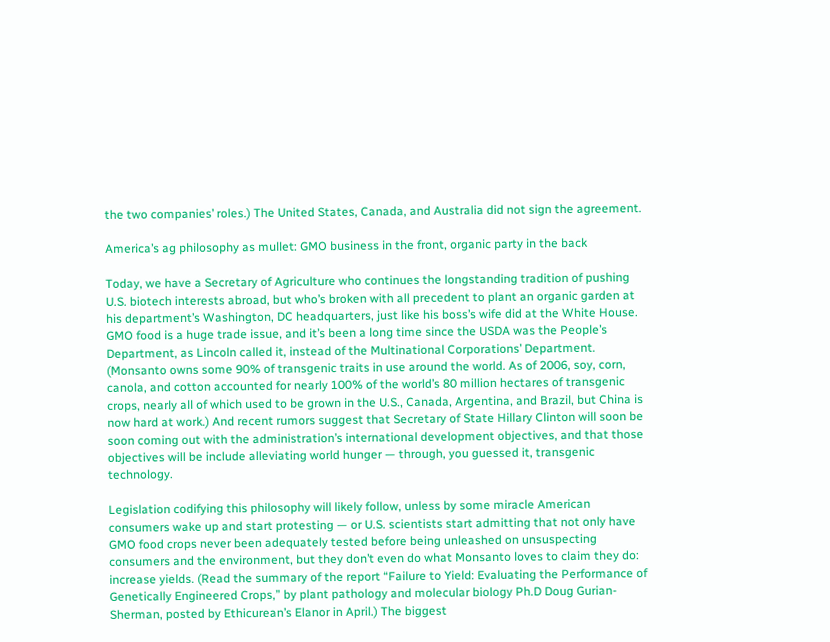the two companies’ roles.) The United States, Canada, and Australia did not sign the agreement.

America’s ag philosophy as mullet: GMO business in the front, organic party in the back

Today, we have a Secretary of Agriculture who continues the longstanding tradition of pushing U.S. biotech interests abroad, but who’s broken with all precedent to plant an organic garden at his department’s Washington, DC headquarters, just like his boss’s wife did at the White House. GMO food is a huge trade issue, and it’s been a long time since the USDA was the People’s Department, as Lincoln called it, instead of the Multinational Corporations’ Department. (Monsanto owns some 90% of transgenic traits in use around the world. As of 2006, soy, corn, canola, and cotton accounted for nearly 100% of the world’s 80 million hectares of transgenic crops, nearly all of which used to be grown in the U.S., Canada, Argentina, and Brazil, but China is now hard at work.) And recent rumors suggest that Secretary of State Hillary Clinton will soon be soon coming out with the administration’s international development objectives, and that those objectives will be include alleviating world hunger — through, you guessed it, transgenic technology.

Legislation codifying this philosophy will likely follow, unless by some miracle American consumers wake up and start protesting — or U.S. scientists start admitting that not only have GMO food crops never been adequately tested before being unleashed on unsuspecting consumers and the environment, but they don’t even do what Monsanto loves to claim they do: increase yields. (Read the summary of the report “Failure to Yield: Evaluating the Performance of Genetically Engineered Crops,” by plant pathology and molecular biology Ph.D Doug Gurian-Sherman, posted by Ethicurean’s Elanor in April.) The biggest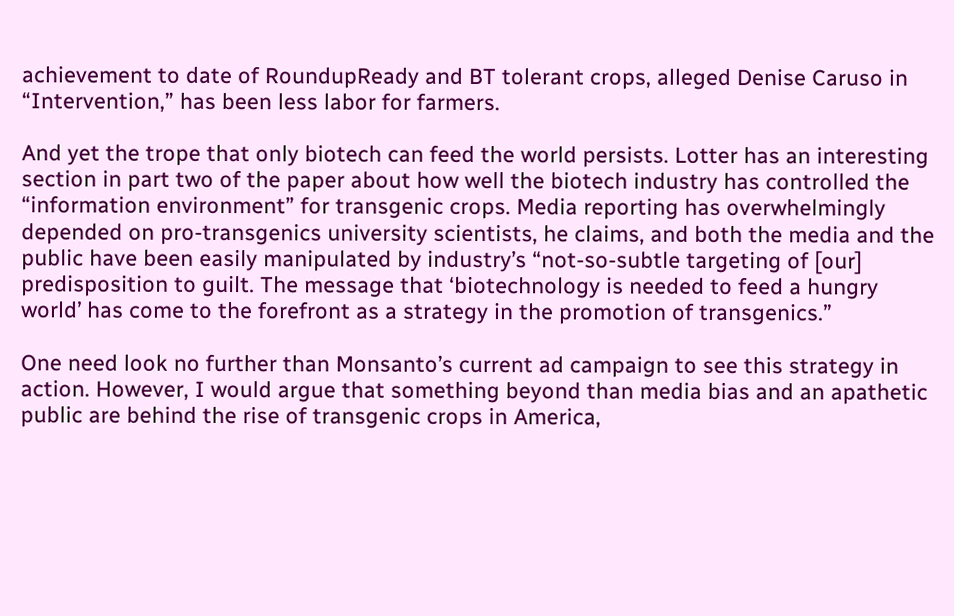achievement to date of RoundupReady and BT tolerant crops, alleged Denise Caruso in “Intervention,” has been less labor for farmers.

And yet the trope that only biotech can feed the world persists. Lotter has an interesting section in part two of the paper about how well the biotech industry has controlled the “information environment” for transgenic crops. Media reporting has overwhelmingly depended on pro-transgenics university scientists, he claims, and both the media and the public have been easily manipulated by industry’s “not-so-subtle targeting of [our] predisposition to guilt. The message that ‘biotechnology is needed to feed a hungry world’ has come to the forefront as a strategy in the promotion of transgenics.”

One need look no further than Monsanto’s current ad campaign to see this strategy in action. However, I would argue that something beyond than media bias and an apathetic public are behind the rise of transgenic crops in America,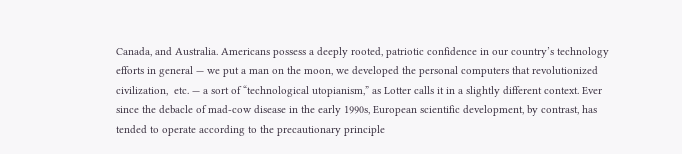Canada, and Australia. Americans possess a deeply rooted, patriotic confidence in our country’s technology efforts in general — we put a man on the moon, we developed the personal computers that revolutionized civilization,  etc. — a sort of “technological utopianism,” as Lotter calls it in a slightly different context. Ever since the debacle of mad-cow disease in the early 1990s, European scientific development, by contrast, has tended to operate according to the precautionary principle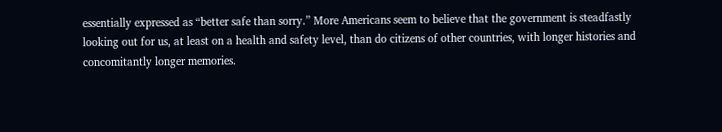essentially expressed as “better safe than sorry.” More Americans seem to believe that the government is steadfastly looking out for us, at least on a health and safety level, than do citizens of other countries, with longer histories and concomitantly longer memories.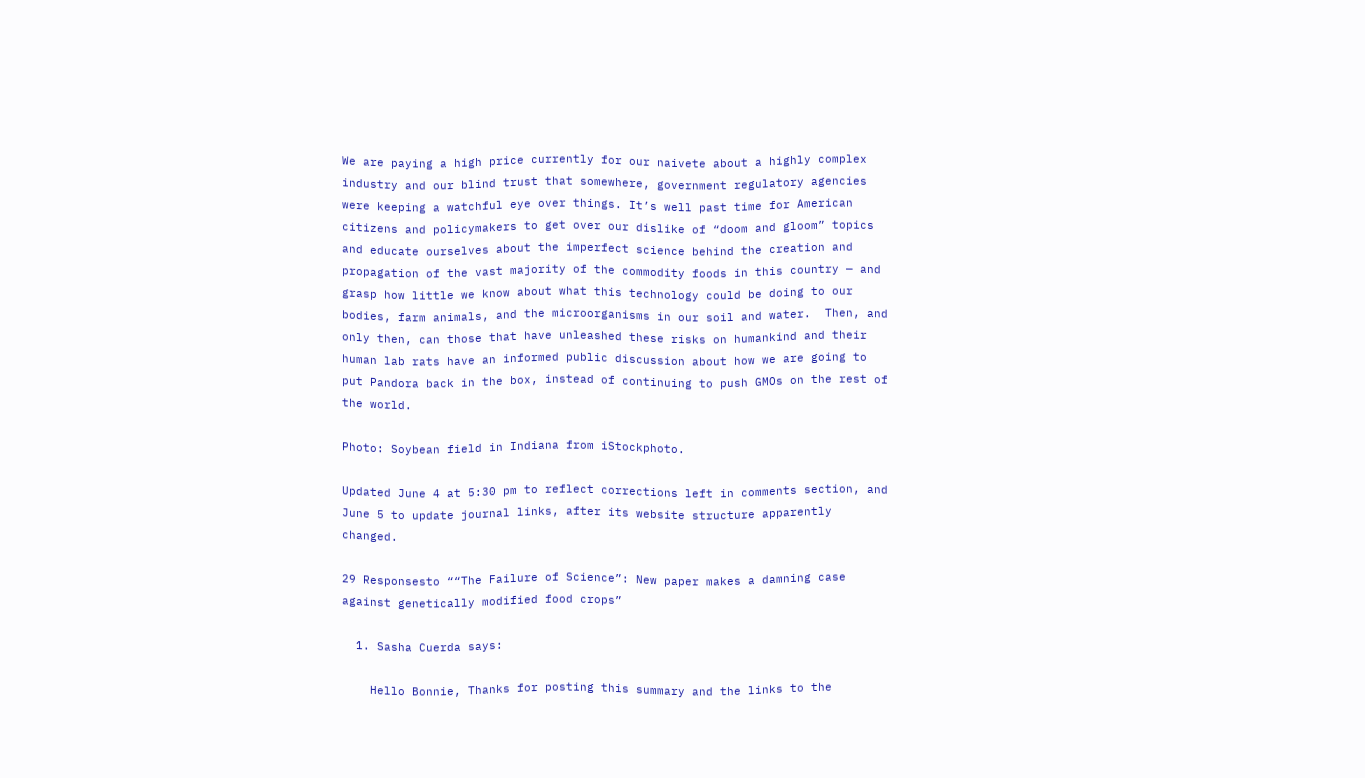We are paying a high price currently for our naivete about a highly complex industry and our blind trust that somewhere, government regulatory agencies were keeping a watchful eye over things. It’s well past time for American citizens and policymakers to get over our dislike of “doom and gloom” topics and educate ourselves about the imperfect science behind the creation and propagation of the vast majority of the commodity foods in this country — and grasp how little we know about what this technology could be doing to our bodies, farm animals, and the microorganisms in our soil and water.  Then, and only then, can those that have unleashed these risks on humankind and their human lab rats have an informed public discussion about how we are going to put Pandora back in the box, instead of continuing to push GMOs on the rest of the world.

Photo: Soybean field in Indiana from iStockphoto.

Updated June 4 at 5:30 pm to reflect corrections left in comments section, and June 5 to update journal links, after its website structure apparently changed.

29 Responsesto ““The Failure of Science”: New paper makes a damning case against genetically modified food crops”

  1. Sasha Cuerda says:

    Hello Bonnie, Thanks for posting this summary and the links to the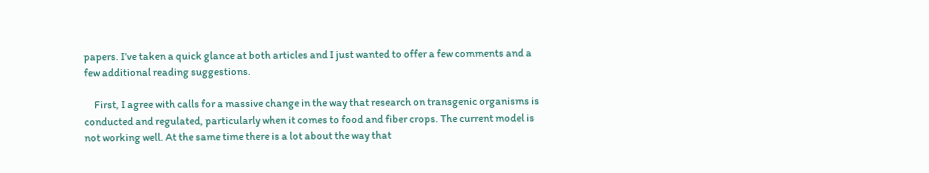papers. I’ve taken a quick glance at both articles and I just wanted to offer a few comments and a few additional reading suggestions.

     First, I agree with calls for a massive change in the way that research on transgenic organisms is conducted and regulated, particularly when it comes to food and fiber crops. The current model is not working well. At the same time there is a lot about the way that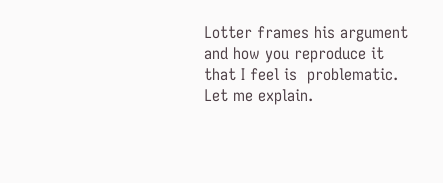Lotter frames his argument and how you reproduce it that I feel is  problematic. Let me explain.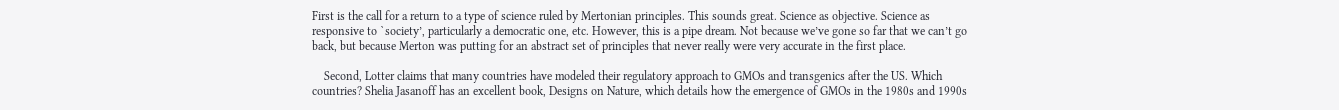First is the call for a return to a type of science ruled by Mertonian principles. This sounds great. Science as objective. Science as responsive to `society’, particularly a democratic one, etc. However, this is a pipe dream. Not because we’ve gone so far that we can’t go back, but because Merton was putting for an abstract set of principles that never really were very accurate in the first place.

    Second, Lotter claims that many countries have modeled their regulatory approach to GMOs and transgenics after the US. Which countries? Shelia Jasanoff has an excellent book, Designs on Nature, which details how the emergence of GMOs in the 1980s and 1990s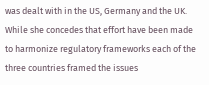was dealt with in the US, Germany and the UK. While she concedes that effort have been made to harmonize regulatory frameworks each of the three countries framed the issues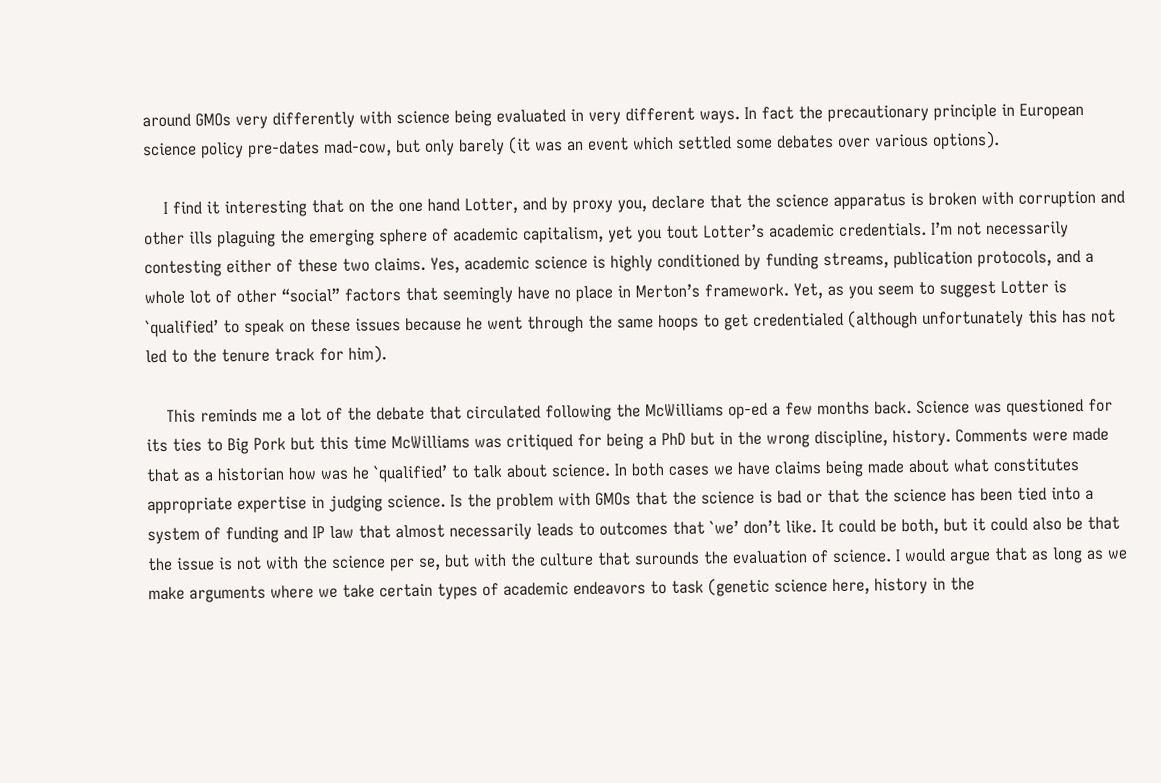around GMOs very differently with science being evaluated in very different ways. In fact the precautionary principle in European science policy pre-dates mad-cow, but only barely (it was an event which settled some debates over various options).

    I find it interesting that on the one hand Lotter, and by proxy you, declare that the science apparatus is broken with corruption and other ills plaguing the emerging sphere of academic capitalism, yet you tout Lotter’s academic credentials. I’m not necessarily contesting either of these two claims. Yes, academic science is highly conditioned by funding streams, publication protocols, and a whole lot of other “social” factors that seemingly have no place in Merton’s framework. Yet, as you seem to suggest Lotter is `qualified’ to speak on these issues because he went through the same hoops to get credentialed (although unfortunately this has not led to the tenure track for him).

    This reminds me a lot of the debate that circulated following the McWilliams op-ed a few months back. Science was questioned for its ties to Big Pork but this time McWilliams was critiqued for being a PhD but in the wrong discipline, history. Comments were made that as a historian how was he `qualified’ to talk about science. In both cases we have claims being made about what constitutes appropriate expertise in judging science. Is the problem with GMOs that the science is bad or that the science has been tied into a system of funding and IP law that almost necessarily leads to outcomes that `we’ don’t like. It could be both, but it could also be that the issue is not with the science per se, but with the culture that surounds the evaluation of science. I would argue that as long as we make arguments where we take certain types of academic endeavors to task (genetic science here, history in the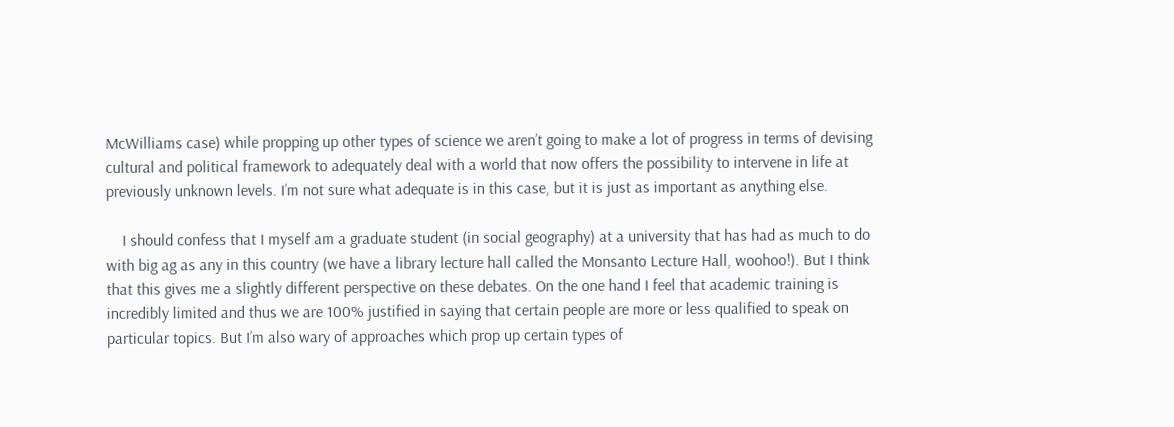McWilliams case) while propping up other types of science we aren’t going to make a lot of progress in terms of devising cultural and political framework to adequately deal with a world that now offers the possibility to intervene in life at previously unknown levels. I’m not sure what adequate is in this case, but it is just as important as anything else.

    I should confess that I myself am a graduate student (in social geography) at a university that has had as much to do with big ag as any in this country (we have a library lecture hall called the Monsanto Lecture Hall, woohoo!). But I think that this gives me a slightly different perspective on these debates. On the one hand I feel that academic training is incredibly limited and thus we are 100% justified in saying that certain people are more or less qualified to speak on particular topics. But I’m also wary of approaches which prop up certain types of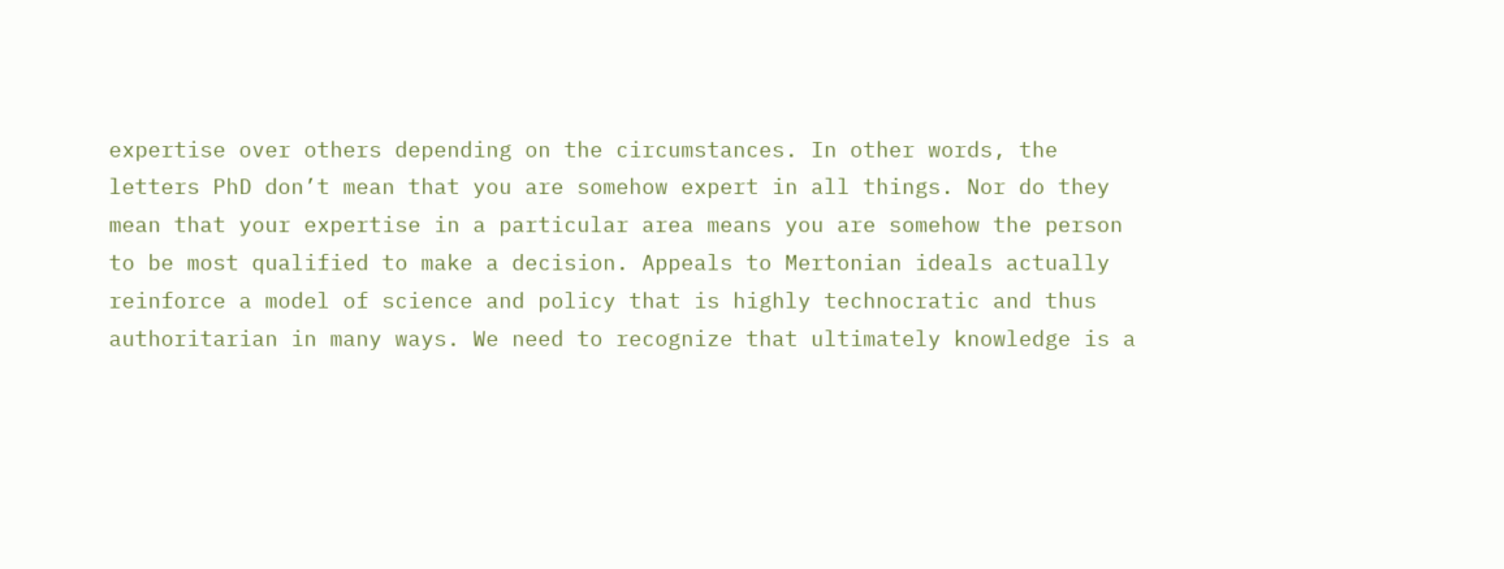expertise over others depending on the circumstances. In other words, the letters PhD don’t mean that you are somehow expert in all things. Nor do they mean that your expertise in a particular area means you are somehow the person to be most qualified to make a decision. Appeals to Mertonian ideals actually reinforce a model of science and policy that is highly technocratic and thus authoritarian in many ways. We need to recognize that ultimately knowledge is a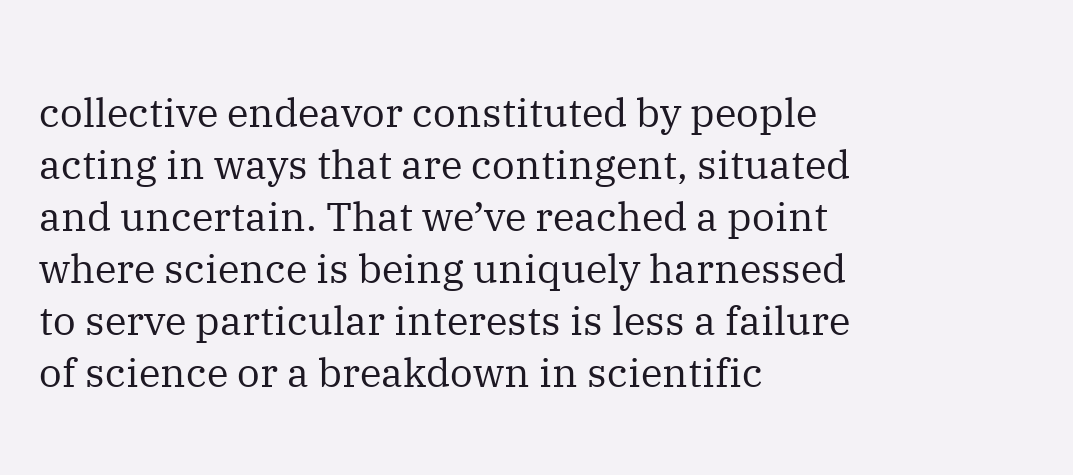collective endeavor constituted by people acting in ways that are contingent, situated and uncertain. That we’ve reached a point where science is being uniquely harnessed to serve particular interests is less a failure of science or a breakdown in scientific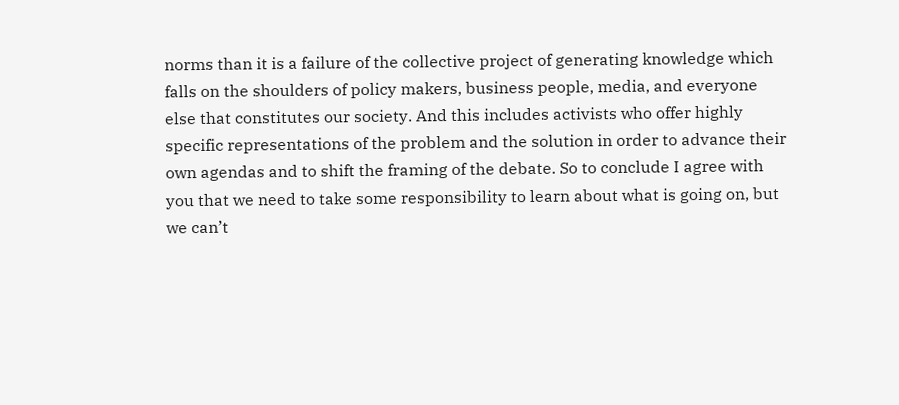norms than it is a failure of the collective project of generating knowledge which falls on the shoulders of policy makers, business people, media, and everyone else that constitutes our society. And this includes activists who offer highly specific representations of the problem and the solution in order to advance their own agendas and to shift the framing of the debate. So to conclude I agree with you that we need to take some responsibility to learn about what is going on, but we can’t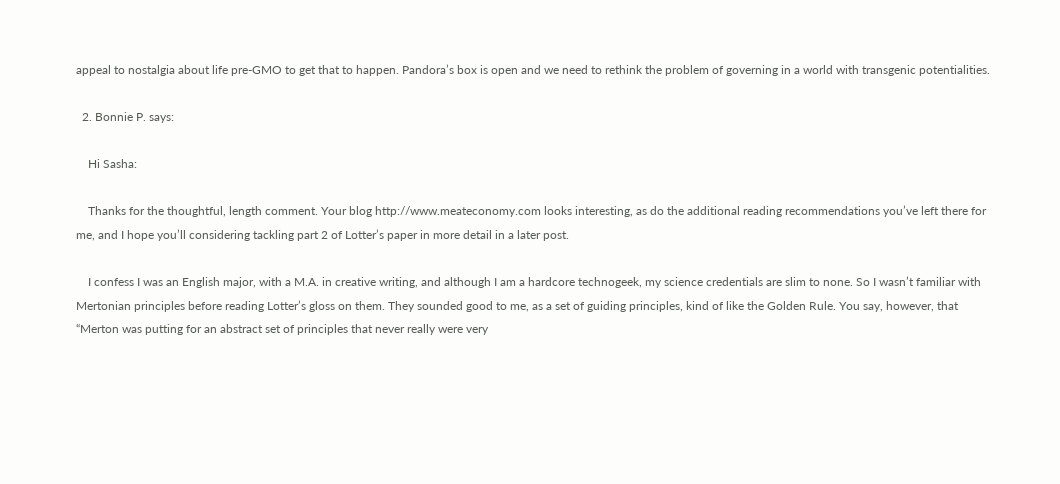appeal to nostalgia about life pre-GMO to get that to happen. Pandora’s box is open and we need to rethink the problem of governing in a world with transgenic potentialities.

  2. Bonnie P. says:

    Hi Sasha:

    Thanks for the thoughtful, length comment. Your blog http://www.meateconomy.com looks interesting, as do the additional reading recommendations you’ve left there for me, and I hope you’ll considering tackling part 2 of Lotter’s paper in more detail in a later post.

    I confess I was an English major, with a M.A. in creative writing, and although I am a hardcore technogeek, my science credentials are slim to none. So I wasn’t familiar with Mertonian principles before reading Lotter’s gloss on them. They sounded good to me, as a set of guiding principles, kind of like the Golden Rule. You say, however, that “Merton was putting for an abstract set of principles that never really were very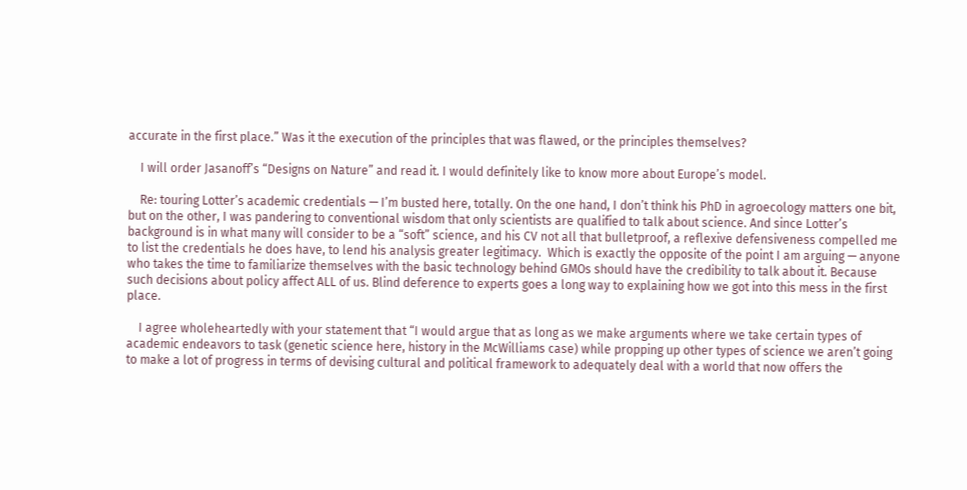accurate in the first place.” Was it the execution of the principles that was flawed, or the principles themselves?

    I will order Jasanoff’s “Designs on Nature” and read it. I would definitely like to know more about Europe’s model.

    Re: touring Lotter’s academic credentials — I’m busted here, totally. On the one hand, I don’t think his PhD in agroecology matters one bit, but on the other, I was pandering to conventional wisdom that only scientists are qualified to talk about science. And since Lotter’s background is in what many will consider to be a “soft” science, and his CV not all that bulletproof, a reflexive defensiveness compelled me to list the credentials he does have, to lend his analysis greater legitimacy.  Which is exactly the opposite of the point I am arguing — anyone who takes the time to familiarize themselves with the basic technology behind GMOs should have the credibility to talk about it. Because such decisions about policy affect ALL of us. Blind deference to experts goes a long way to explaining how we got into this mess in the first place.

    I agree wholeheartedly with your statement that “I would argue that as long as we make arguments where we take certain types of academic endeavors to task (genetic science here, history in the McWilliams case) while propping up other types of science we aren’t going to make a lot of progress in terms of devising cultural and political framework to adequately deal with a world that now offers the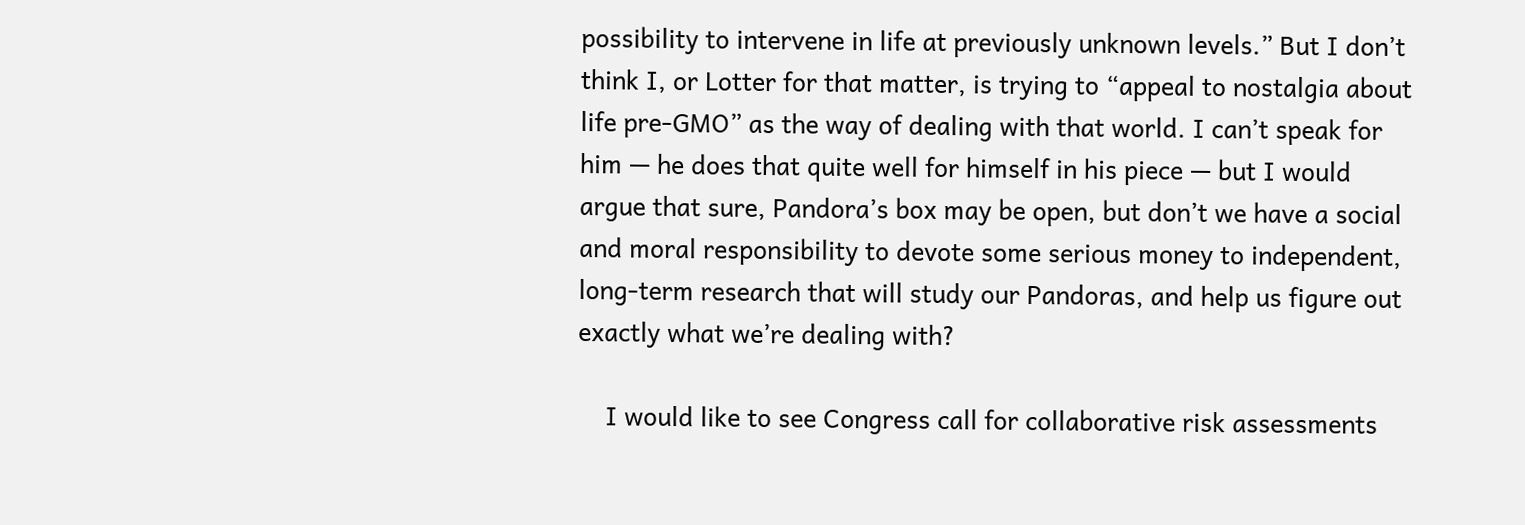possibility to intervene in life at previously unknown levels.” But I don’t think I, or Lotter for that matter, is trying to “appeal to nostalgia about life pre-GMO” as the way of dealing with that world. I can’t speak for him — he does that quite well for himself in his piece — but I would argue that sure, Pandora’s box may be open, but don’t we have a social and moral responsibility to devote some serious money to independent, long-term research that will study our Pandoras, and help us figure out exactly what we’re dealing with?

    I would like to see Congress call for collaborative risk assessments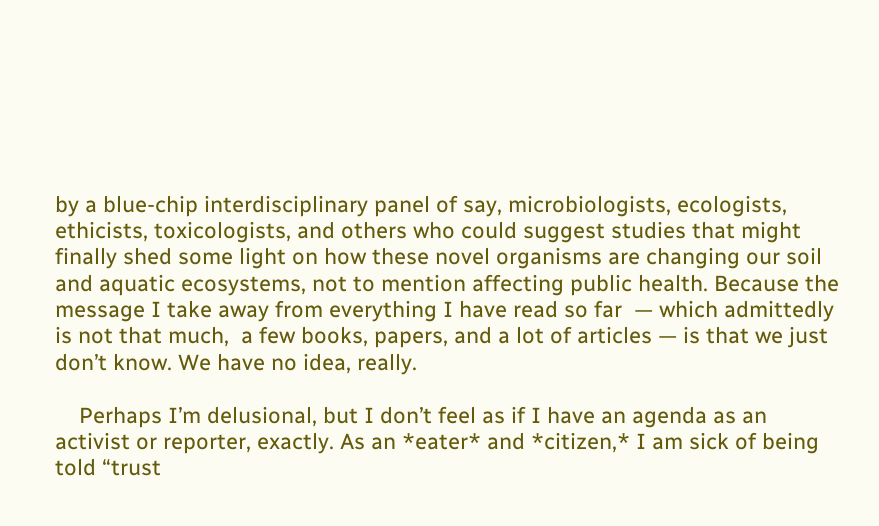by a blue-chip interdisciplinary panel of say, microbiologists, ecologists, ethicists, toxicologists, and others who could suggest studies that might finally shed some light on how these novel organisms are changing our soil and aquatic ecosystems, not to mention affecting public health. Because the message I take away from everything I have read so far  — which admittedly is not that much,  a few books, papers, and a lot of articles — is that we just don’t know. We have no idea, really.

    Perhaps I’m delusional, but I don’t feel as if I have an agenda as an activist or reporter, exactly. As an *eater* and *citizen,* I am sick of being told “trust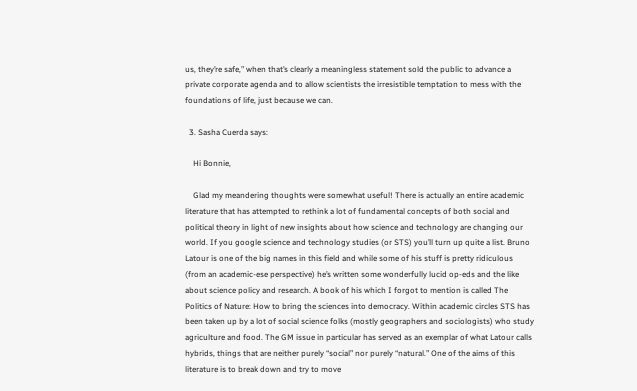us, they’re safe,” when that’s clearly a meaningless statement sold the public to advance a private corporate agenda and to allow scientists the irresistible temptation to mess with the foundations of life, just because we can.

  3. Sasha Cuerda says:

    Hi Bonnie,

    Glad my meandering thoughts were somewhat useful! There is actually an entire academic literature that has attempted to rethink a lot of fundamental concepts of both social and political theory in light of new insights about how science and technology are changing our world. If you google science and technology studies (or STS) you’ll turn up quite a list. Bruno Latour is one of the big names in this field and while some of his stuff is pretty ridiculous (from an academic-ese perspective) he’s written some wonderfully lucid op-eds and the like about science policy and research. A book of his which I forgot to mention is called The Politics of Nature: How to bring the sciences into democracy. Within academic circles STS has been taken up by a lot of social science folks (mostly geographers and sociologists) who study agriculture and food. The GM issue in particular has served as an exemplar of what Latour calls hybrids, things that are neither purely “social” nor purely “natural.” One of the aims of this literature is to break down and try to move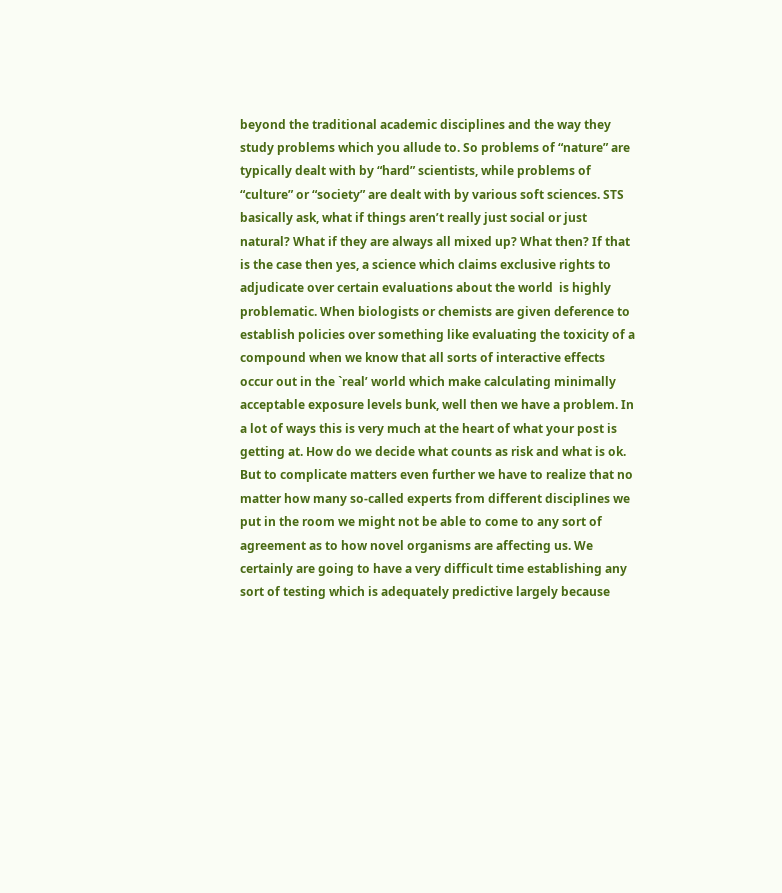beyond the traditional academic disciplines and the way they study problems which you allude to. So problems of “nature” are typically dealt with by “hard” scientists, while problems of “culture” or “society” are dealt with by various soft sciences. STS basically ask, what if things aren’t really just social or just natural? What if they are always all mixed up? What then? If that is the case then yes, a science which claims exclusive rights to adjudicate over certain evaluations about the world  is highly problematic. When biologists or chemists are given deference to establish policies over something like evaluating the toxicity of a compound when we know that all sorts of interactive effects occur out in the `real’ world which make calculating minimally acceptable exposure levels bunk, well then we have a problem. In a lot of ways this is very much at the heart of what your post is getting at. How do we decide what counts as risk and what is ok. But to complicate matters even further we have to realize that no matter how many so-called experts from different disciplines we put in the room we might not be able to come to any sort of agreement as to how novel organisms are affecting us. We certainly are going to have a very difficult time establishing any sort of testing which is adequately predictive largely because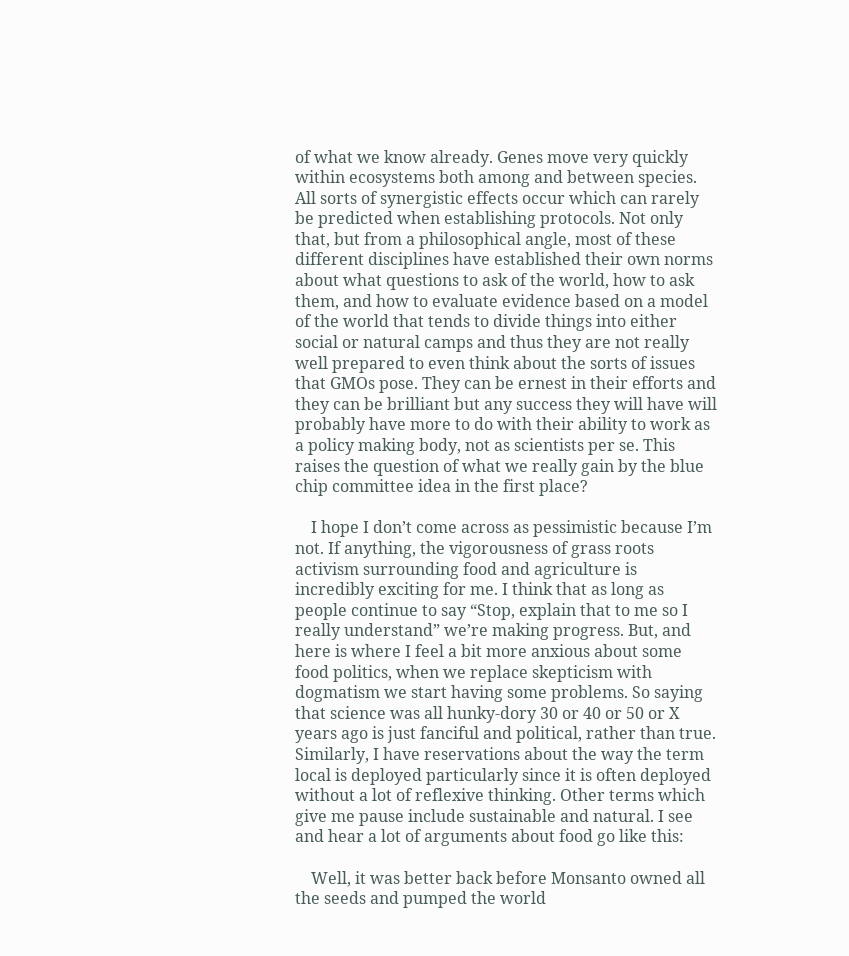of what we know already. Genes move very quickly within ecosystems both among and between species. All sorts of synergistic effects occur which can rarely be predicted when establishing protocols. Not only that, but from a philosophical angle, most of these different disciplines have established their own norms about what questions to ask of the world, how to ask them, and how to evaluate evidence based on a model of the world that tends to divide things into either social or natural camps and thus they are not really well prepared to even think about the sorts of issues that GMOs pose. They can be ernest in their efforts and they can be brilliant but any success they will have will probably have more to do with their ability to work as a policy making body, not as scientists per se. This raises the question of what we really gain by the blue chip committee idea in the first place?

    I hope I don’t come across as pessimistic because I’m not. If anything, the vigorousness of grass roots activism surrounding food and agriculture is incredibly exciting for me. I think that as long as people continue to say “Stop, explain that to me so I really understand” we’re making progress. But, and here is where I feel a bit more anxious about some food politics, when we replace skepticism with dogmatism we start having some problems. So saying that science was all hunky-dory 30 or 40 or 50 or X years ago is just fanciful and political, rather than true. Similarly, I have reservations about the way the term local is deployed particularly since it is often deployed without a lot of reflexive thinking. Other terms which give me pause include sustainable and natural. I see and hear a lot of arguments about food go like this:

    Well, it was better back before Monsanto owned all the seeds and pumped the world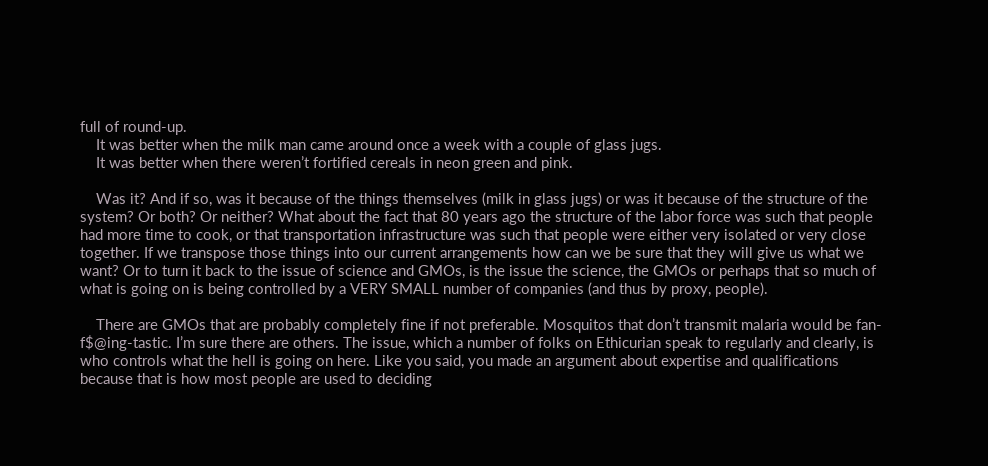full of round-up.
    It was better when the milk man came around once a week with a couple of glass jugs.
    It was better when there weren’t fortified cereals in neon green and pink.

    Was it? And if so, was it because of the things themselves (milk in glass jugs) or was it because of the structure of the system? Or both? Or neither? What about the fact that 80 years ago the structure of the labor force was such that people had more time to cook, or that transportation infrastructure was such that people were either very isolated or very close together. If we transpose those things into our current arrangements how can we be sure that they will give us what we want? Or to turn it back to the issue of science and GMOs, is the issue the science, the GMOs or perhaps that so much of what is going on is being controlled by a VERY SMALL number of companies (and thus by proxy, people).

    There are GMOs that are probably completely fine if not preferable. Mosquitos that don’t transmit malaria would be fan-f$@ing-tastic. I’m sure there are others. The issue, which a number of folks on Ethicurian speak to regularly and clearly, is who controls what the hell is going on here. Like you said, you made an argument about expertise and qualifications because that is how most people are used to deciding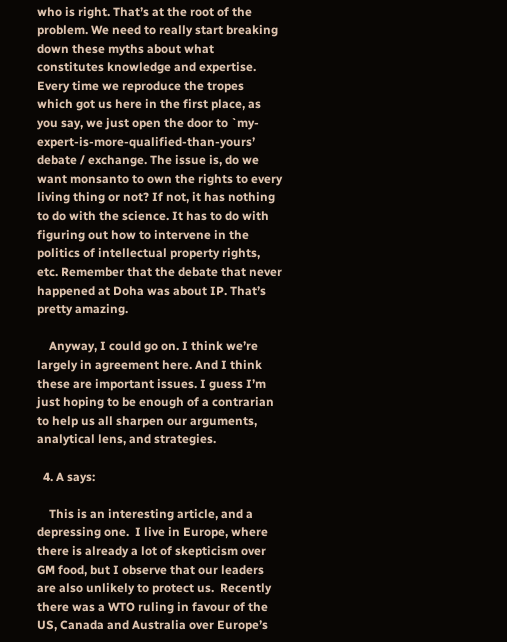who is right. That’s at the root of the problem. We need to really start breaking down these myths about what constitutes knowledge and expertise. Every time we reproduce the tropes which got us here in the first place, as you say, we just open the door to `my-expert-is-more-qualified-than-yours’ debate / exchange. The issue is, do we want monsanto to own the rights to every living thing or not? If not, it has nothing to do with the science. It has to do with figuring out how to intervene in the politics of intellectual property rights, etc. Remember that the debate that never happened at Doha was about IP. That’s pretty amazing.

    Anyway, I could go on. I think we’re largely in agreement here. And I think these are important issues. I guess I’m just hoping to be enough of a contrarian to help us all sharpen our arguments, analytical lens, and strategies.

  4. A says:

    This is an interesting article, and a depressing one.  I live in Europe, where there is already a lot of skepticism over GM food, but I observe that our leaders are also unlikely to protect us.  Recently there was a WTO ruling in favour of the US, Canada and Australia over Europe’s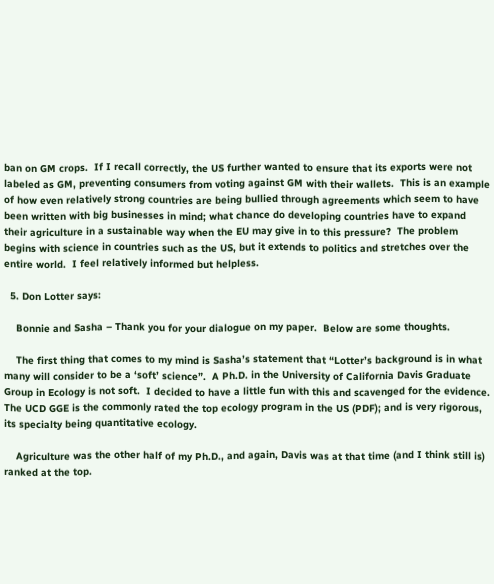ban on GM crops.  If I recall correctly, the US further wanted to ensure that its exports were not labeled as GM, preventing consumers from voting against GM with their wallets.  This is an example of how even relatively strong countries are being bullied through agreements which seem to have been written with big businesses in mind; what chance do developing countries have to expand their agriculture in a sustainable way when the EU may give in to this pressure?  The problem begins with science in countries such as the US, but it extends to politics and stretches over the entire world.  I feel relatively informed but helpless.

  5. Don Lotter says:

    Bonnie and Sasha – Thank you for your dialogue on my paper.  Below are some thoughts.

    The first thing that comes to my mind is Sasha’s statement that “Lotter’s background is in what many will consider to be a ‘soft’ science”.  A Ph.D. in the University of California Davis Graduate Group in Ecology is not soft.  I decided to have a little fun with this and scavenged for the evidence.  The UCD GGE is the commonly rated the top ecology program in the US (PDF); and is very rigorous, its specialty being quantitative ecology.

    Agriculture was the other half of my Ph.D., and again, Davis was at that time (and I think still is) ranked at the top.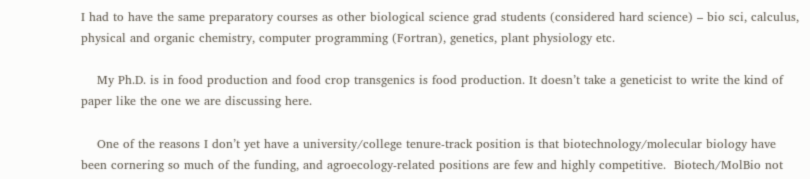I had to have the same preparatory courses as other biological science grad students (considered hard science) – bio sci, calculus, physical and organic chemistry, computer programming (Fortran), genetics, plant physiology etc.

    My Ph.D. is in food production and food crop transgenics is food production. It doesn’t take a geneticist to write the kind of paper like the one we are discussing here.

    One of the reasons I don’t yet have a university/college tenure-track position is that biotechnology/molecular biology have been cornering so much of the funding, and agroecology-related positions are few and highly competitive.  Biotech/MolBio not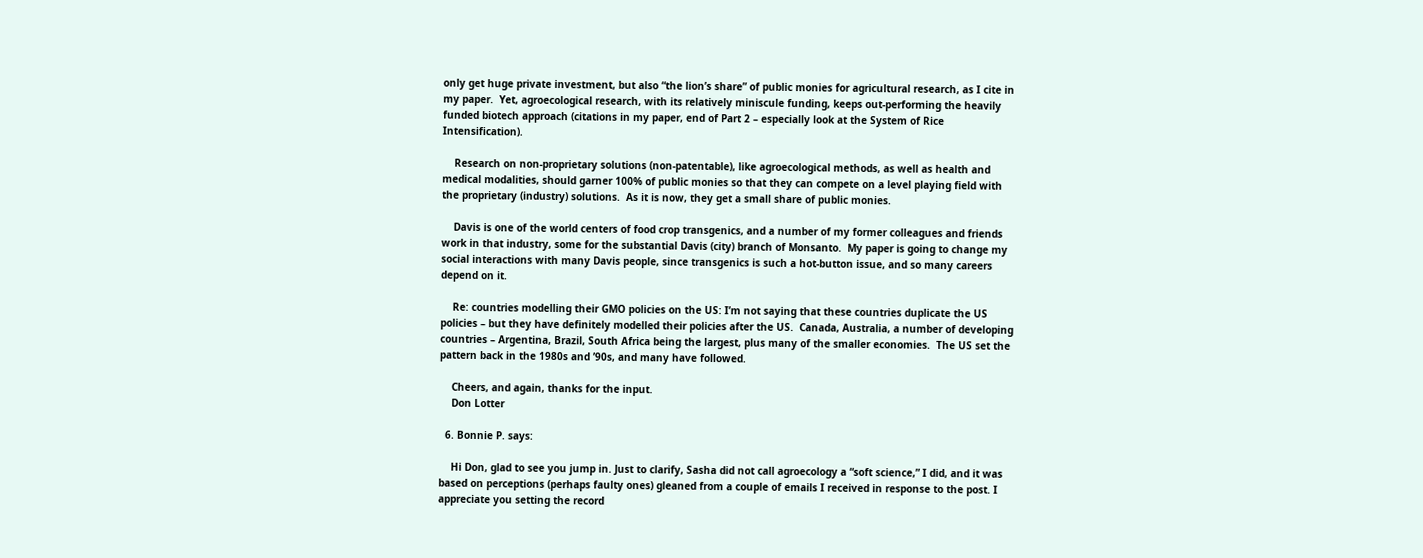only get huge private investment, but also “the lion’s share” of public monies for agricultural research, as I cite in my paper.  Yet, agroecological research, with its relatively miniscule funding, keeps out-performing the heavily funded biotech approach (citations in my paper, end of Part 2 – especially look at the System of Rice Intensification).

    Research on non-proprietary solutions (non-patentable), like agroecological methods, as well as health and medical modalities, should garner 100% of public monies so that they can compete on a level playing field with the proprietary (industry) solutions.  As it is now, they get a small share of public monies.

    Davis is one of the world centers of food crop transgenics, and a number of my former colleagues and friends work in that industry, some for the substantial Davis (city) branch of Monsanto.  My paper is going to change my social interactions with many Davis people, since transgenics is such a hot-button issue, and so many careers depend on it.

    Re: countries modelling their GMO policies on the US: I’m not saying that these countries duplicate the US policies – but they have definitely modelled their policies after the US.  Canada, Australia, a number of developing countries – Argentina, Brazil, South Africa being the largest, plus many of the smaller economies.  The US set the pattern back in the 1980s and ’90s, and many have followed.

    Cheers, and again, thanks for the input.
    Don Lotter

  6. Bonnie P. says:

    Hi Don, glad to see you jump in. Just to clarify, Sasha did not call agroecology a “soft science,” I did, and it was based on perceptions (perhaps faulty ones) gleaned from a couple of emails I received in response to the post. I appreciate you setting the record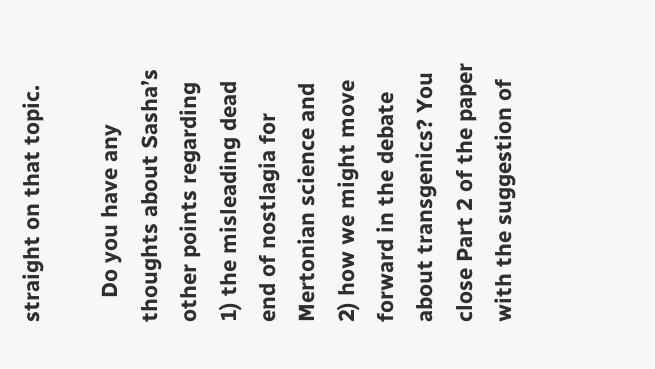straight on that topic.

    Do you have any thoughts about Sasha’s other points regarding 1) the misleading dead end of nostlagia for Mertonian science and 2) how we might move forward in the debate about transgenics? You close Part 2 of the paper with the suggestion of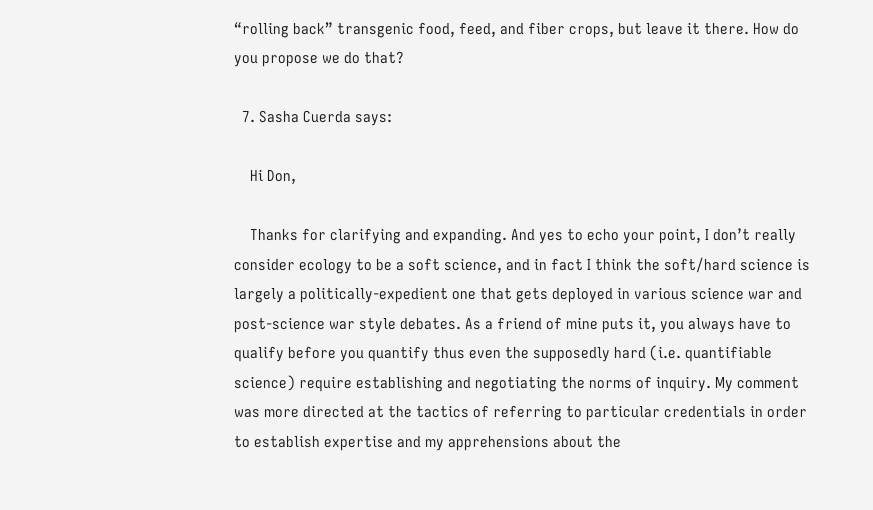“rolling back” transgenic food, feed, and fiber crops, but leave it there. How do you propose we do that?

  7. Sasha Cuerda says:

    Hi Don,

    Thanks for clarifying and expanding. And yes to echo your point, I don’t really consider ecology to be a soft science, and in fact I think the soft/hard science is largely a politically-expedient one that gets deployed in various science war and post-science war style debates. As a friend of mine puts it, you always have to qualify before you quantify thus even the supposedly hard (i.e. quantifiable science) require establishing and negotiating the norms of inquiry. My comment was more directed at the tactics of referring to particular credentials in order to establish expertise and my apprehensions about the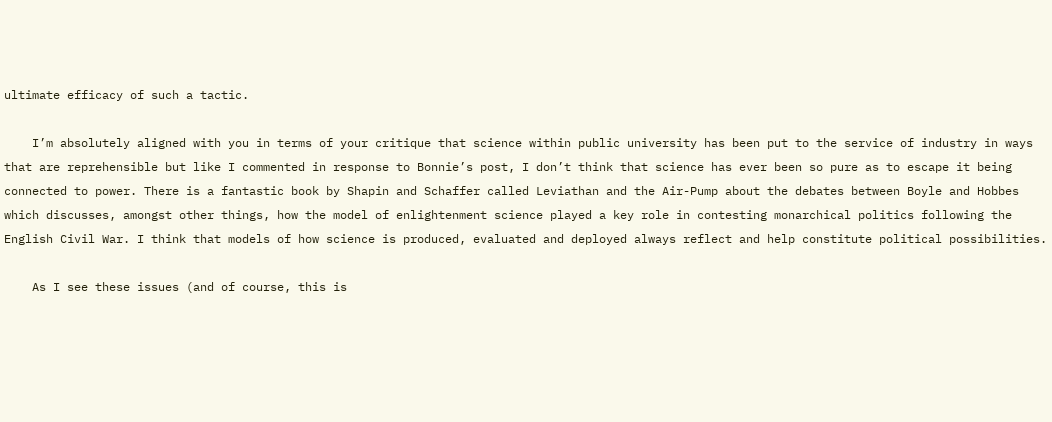ultimate efficacy of such a tactic.

    I’m absolutely aligned with you in terms of your critique that science within public university has been put to the service of industry in ways that are reprehensible but like I commented in response to Bonnie’s post, I don’t think that science has ever been so pure as to escape it being connected to power. There is a fantastic book by Shapin and Schaffer called Leviathan and the Air-Pump about the debates between Boyle and Hobbes which discusses, amongst other things, how the model of enlightenment science played a key role in contesting monarchical politics following the English Civil War. I think that models of how science is produced, evaluated and deployed always reflect and help constitute political possibilities.

    As I see these issues (and of course, this is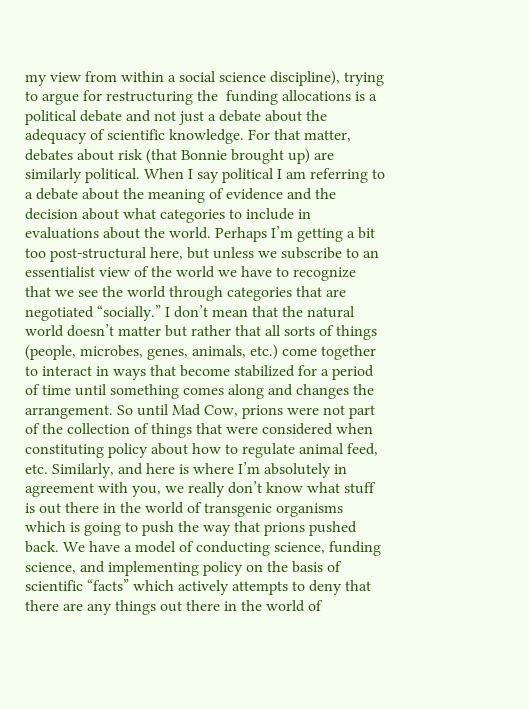my view from within a social science discipline), trying to argue for restructuring the  funding allocations is a political debate and not just a debate about the adequacy of scientific knowledge. For that matter, debates about risk (that Bonnie brought up) are similarly political. When I say political I am referring to a debate about the meaning of evidence and the decision about what categories to include in evaluations about the world. Perhaps I’m getting a bit too post-structural here, but unless we subscribe to an essentialist view of the world we have to recognize that we see the world through categories that are negotiated “socially.” I don’t mean that the natural world doesn’t matter but rather that all sorts of things (people, microbes, genes, animals, etc.) come together to interact in ways that become stabilized for a period of time until something comes along and changes the arrangement. So until Mad Cow, prions were not part of the collection of things that were considered when constituting policy about how to regulate animal feed, etc. Similarly, and here is where I’m absolutely in agreement with you, we really don’t know what stuff is out there in the world of transgenic organisms which is going to push the way that prions pushed back. We have a model of conducting science, funding science, and implementing policy on the basis of scientific “facts” which actively attempts to deny that there are any things out there in the world of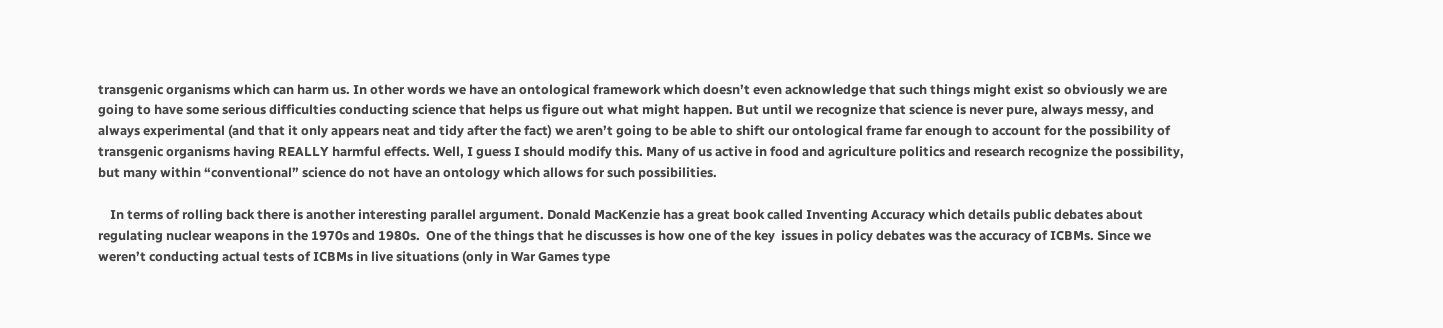transgenic organisms which can harm us. In other words we have an ontological framework which doesn’t even acknowledge that such things might exist so obviously we are going to have some serious difficulties conducting science that helps us figure out what might happen. But until we recognize that science is never pure, always messy, and always experimental (and that it only appears neat and tidy after the fact) we aren’t going to be able to shift our ontological frame far enough to account for the possibility of transgenic organisms having REALLY harmful effects. Well, I guess I should modify this. Many of us active in food and agriculture politics and research recognize the possibility, but many within “conventional” science do not have an ontology which allows for such possibilities.

    In terms of rolling back there is another interesting parallel argument. Donald MacKenzie has a great book called Inventing Accuracy which details public debates about regulating nuclear weapons in the 1970s and 1980s.  One of the things that he discusses is how one of the key  issues in policy debates was the accuracy of ICBMs. Since we weren’t conducting actual tests of ICBMs in live situations (only in War Games type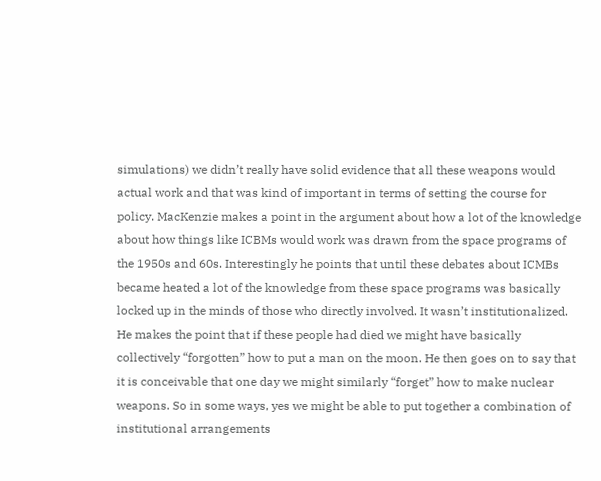simulations) we didn’t really have solid evidence that all these weapons would actual work and that was kind of important in terms of setting the course for policy. MacKenzie makes a point in the argument about how a lot of the knowledge about how things like ICBMs would work was drawn from the space programs of the 1950s and 60s. Interestingly he points that until these debates about ICMBs became heated a lot of the knowledge from these space programs was basically locked up in the minds of those who directly involved. It wasn’t institutionalized. He makes the point that if these people had died we might have basically collectively “forgotten” how to put a man on the moon. He then goes on to say that it is conceivable that one day we might similarly “forget” how to make nuclear weapons. So in some ways, yes we might be able to put together a combination of institutional arrangements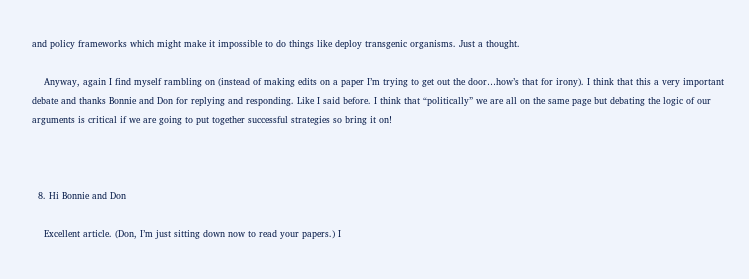and policy frameworks which might make it impossible to do things like deploy transgenic organisms. Just a thought.

    Anyway, again I find myself rambling on (instead of making edits on a paper I’m trying to get out the door…how’s that for irony). I think that this a very important debate and thanks Bonnie and Don for replying and responding. Like I said before. I think that “politically” we are all on the same page but debating the logic of our arguments is critical if we are going to put together successful strategies so bring it on!



  8. Hi Bonnie and Don

    Excellent article. (Don, I’m just sitting down now to read your papers.) I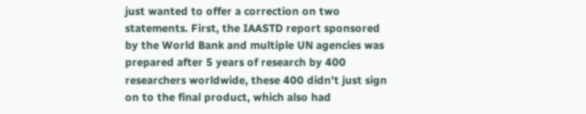just wanted to offer a correction on two statements. First, the IAASTD report sponsored by the World Bank and multiple UN agencies was prepared after 5 years of research by 400 researchers worldwide, these 400 didn’t just sign on to the final product, which also had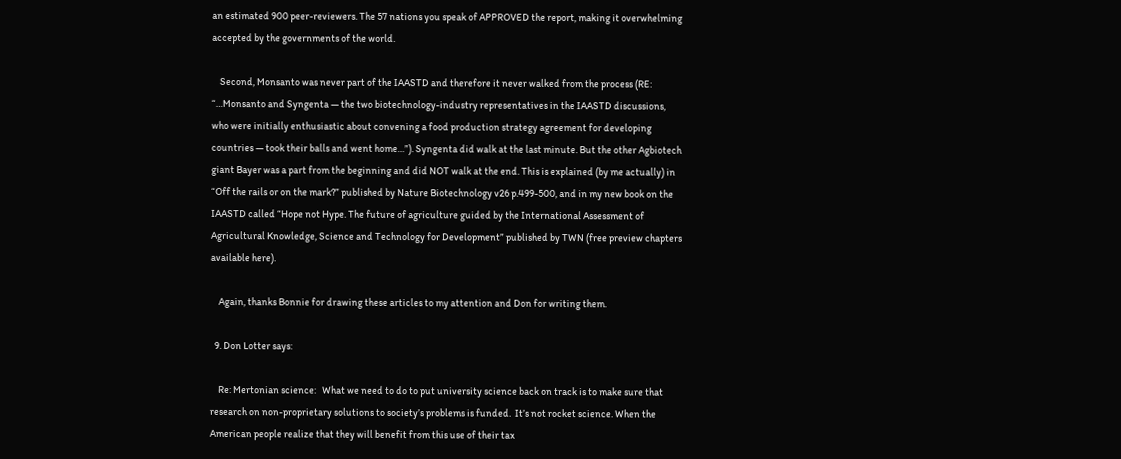an estimated 900 peer-reviewers. The 57 nations you speak of APPROVED the report, making it overwhelming accepted by the governments of the world.

    Second, Monsanto was never part of the IAASTD and therefore it never walked from the process (RE: “…Monsanto and Syngenta — the two biotechnology-industry representatives in the IAASTD discussions, who were initially enthusiastic about convening a food production strategy agreement for developing countries — took their balls and went home…”). Syngenta did walk at the last minute. But the other Agbiotech giant Bayer was a part from the beginning and did NOT walk at the end. This is explained (by me actually) in “Off the rails or on the mark?” published by Nature Biotechnology v26 p.499-500, and in my new book on the IAASTD called “Hope not Hype. The future of agriculture guided by the International Assessment of Agricultural Knowledge, Science and Technology for Development” published by TWN (free preview chapters available here).

    Again, thanks Bonnie for drawing these articles to my attention and Don for writing them.

  9. Don Lotter says:

    Re: Mertonian science:   What we need to do to put university science back on track is to make sure that research on non-proprietary solutions to society’s problems is funded.  It’s not rocket science. When the American people realize that they will benefit from this use of their tax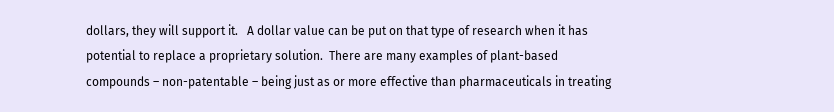dollars, they will support it.   A dollar value can be put on that type of research when it has potential to replace a proprietary solution.  There are many examples of plant-based compounds – non-patentable – being just as or more effective than pharmaceuticals in treating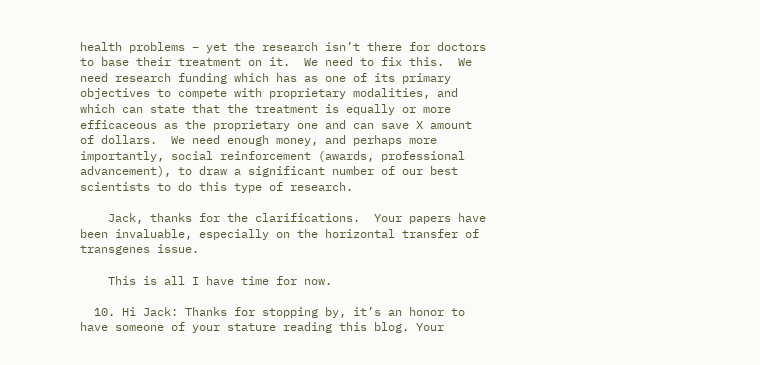health problems – yet the research isn’t there for doctors to base their treatment on it.  We need to fix this.  We need research funding which has as one of its primary objectives to compete with proprietary modalities, and which can state that the treatment is equally or more efficaceous as the proprietary one and can save X amount of dollars.  We need enough money, and perhaps more importantly, social reinforcement (awards, professional advancement), to draw a significant number of our best scientists to do this type of research.

    Jack, thanks for the clarifications.  Your papers have been invaluable, especially on the horizontal transfer of transgenes issue.

    This is all I have time for now.

  10. Hi Jack: Thanks for stopping by, it’s an honor to have someone of your stature reading this blog. Your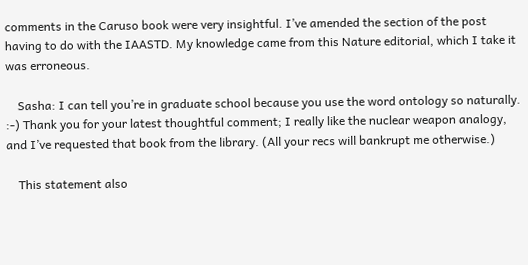comments in the Caruso book were very insightful. I’ve amended the section of the post having to do with the IAASTD. My knowledge came from this Nature editorial, which I take it was erroneous.

    Sasha: I can tell you’re in graduate school because you use the word ontology so naturally. :-) Thank you for your latest thoughtful comment; I really like the nuclear weapon analogy, and I’ve requested that book from the library. (All your recs will bankrupt me otherwise.)

    This statement also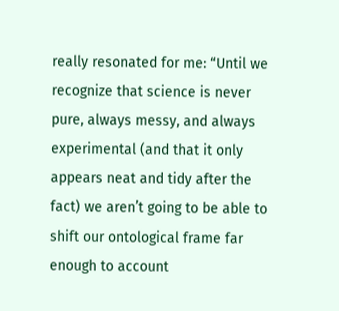really resonated for me: “Until we recognize that science is never pure, always messy, and always experimental (and that it only appears neat and tidy after the fact) we aren’t going to be able to shift our ontological frame far enough to account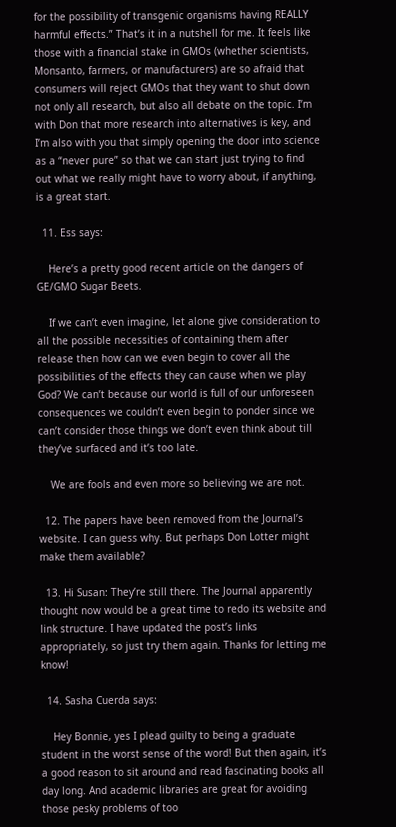for the possibility of transgenic organisms having REALLY harmful effects.” That’s it in a nutshell for me. It feels like those with a financial stake in GMOs (whether scientists, Monsanto, farmers, or manufacturers) are so afraid that consumers will reject GMOs that they want to shut down not only all research, but also all debate on the topic. I’m with Don that more research into alternatives is key, and I’m also with you that simply opening the door into science as a “never pure” so that we can start just trying to find out what we really might have to worry about, if anything, is a great start.

  11. Ess says:

    Here’s a pretty good recent article on the dangers of GE/GMO Sugar Beets.

    If we can’t even imagine, let alone give consideration to all the possible necessities of containing them after release then how can we even begin to cover all the possibilities of the effects they can cause when we play God? We can’t because our world is full of our unforeseen consequences we couldn’t even begin to ponder since we can’t consider those things we don’t even think about till they’ve surfaced and it’s too late.

    We are fools and even more so believing we are not.

  12. The papers have been removed from the Journal’s website. I can guess why. But perhaps Don Lotter might make them available?

  13. Hi Susan: They’re still there. The Journal apparently thought now would be a great time to redo its website and link structure. I have updated the post’s links appropriately, so just try them again. Thanks for letting me know!

  14. Sasha Cuerda says:

    Hey Bonnie, yes I plead guilty to being a graduate student in the worst sense of the word! But then again, it’s a good reason to sit around and read fascinating books all day long. And academic libraries are great for avoiding those pesky problems of too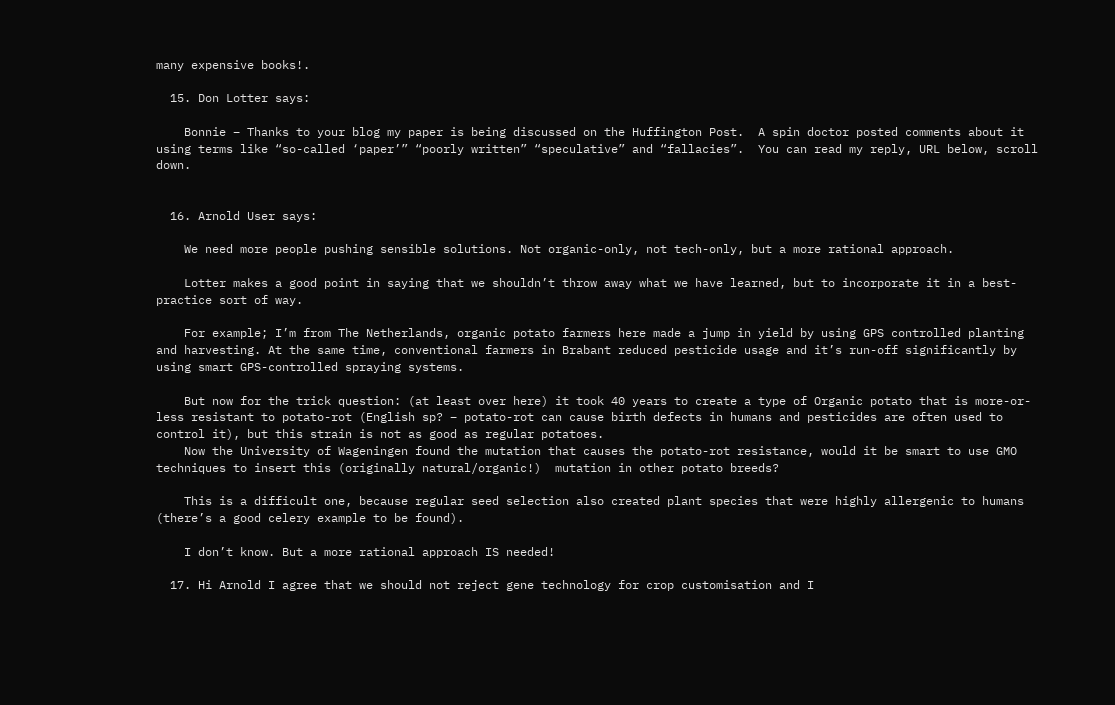many expensive books!.

  15. Don Lotter says:

    Bonnie – Thanks to your blog my paper is being discussed on the Huffington Post.  A spin doctor posted comments about it using terms like “so-called ‘paper’” “poorly written” “speculative” and “fallacies”.  You can read my reply, URL below, scroll down.


  16. Arnold User says:

    We need more people pushing sensible solutions. Not organic-only, not tech-only, but a more rational approach.

    Lotter makes a good point in saying that we shouldn’t throw away what we have learned, but to incorporate it in a best-practice sort of way.

    For example; I’m from The Netherlands, organic potato farmers here made a jump in yield by using GPS controlled planting and harvesting. At the same time, conventional farmers in Brabant reduced pesticide usage and it’s run-off significantly by using smart GPS-controlled spraying systems.

    But now for the trick question: (at least over here) it took 40 years to create a type of Organic potato that is more-or-less resistant to potato-rot (English sp? – potato-rot can cause birth defects in humans and pesticides are often used to control it), but this strain is not as good as regular potatoes.
    Now the University of Wageningen found the mutation that causes the potato-rot resistance, would it be smart to use GMO techniques to insert this (originally natural/organic!)  mutation in other potato breeds?

    This is a difficult one, because regular seed selection also created plant species that were highly allergenic to humans (there’s a good celery example to be found).

    I don’t know. But a more rational approach IS needed!

  17. Hi Arnold I agree that we should not reject gene technology for crop customisation and I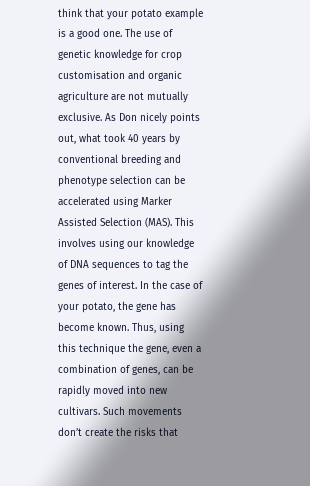think that your potato example is a good one. The use of genetic knowledge for crop customisation and organic agriculture are not mutually exclusive. As Don nicely points out, what took 40 years by conventional breeding and phenotype selection can be accelerated using Marker Assisted Selection (MAS). This involves using our knowledge of DNA sequences to tag the genes of interest. In the case of your potato, the gene has become known. Thus, using this technique the gene, even a combination of genes, can be rapidly moved into new cultivars. Such movements don’t create the risks that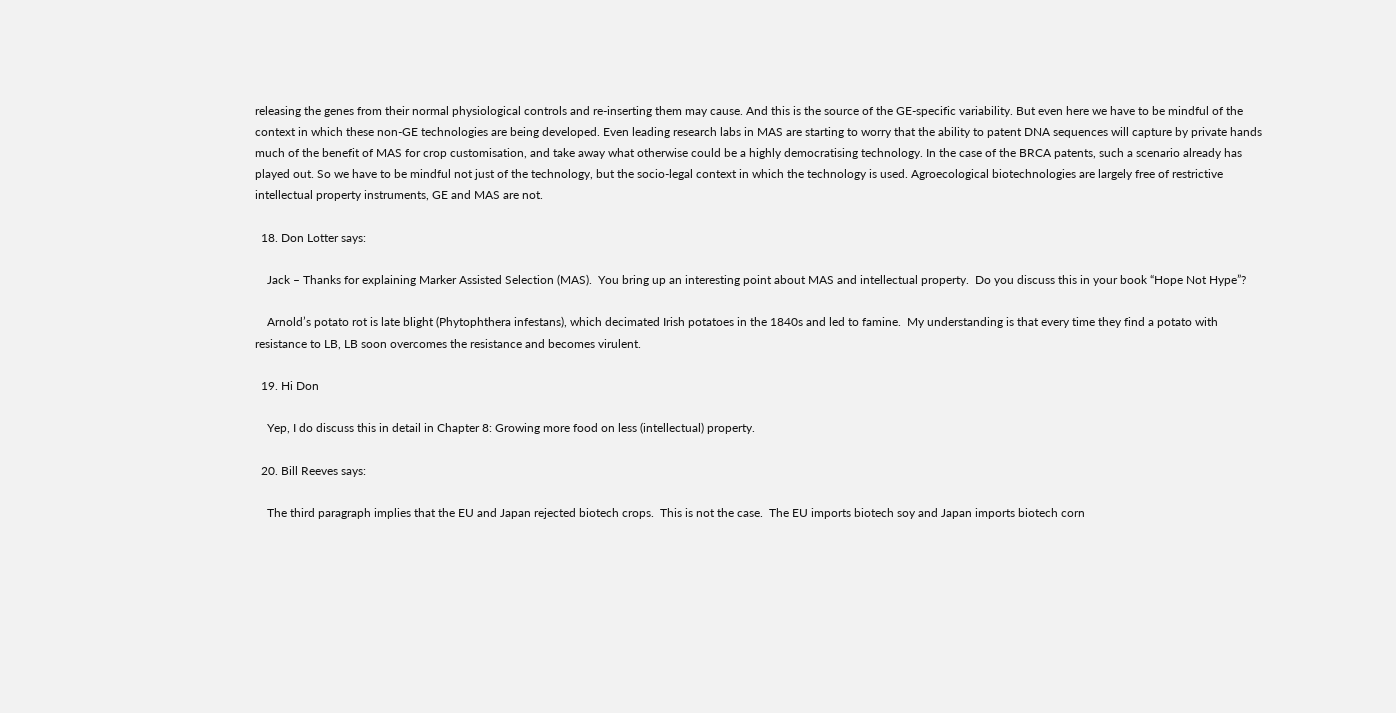releasing the genes from their normal physiological controls and re-inserting them may cause. And this is the source of the GE-specific variability. But even here we have to be mindful of the context in which these non-GE technologies are being developed. Even leading research labs in MAS are starting to worry that the ability to patent DNA sequences will capture by private hands much of the benefit of MAS for crop customisation, and take away what otherwise could be a highly democratising technology. In the case of the BRCA patents, such a scenario already has played out. So we have to be mindful not just of the technology, but the socio-legal context in which the technology is used. Agroecological biotechnologies are largely free of restrictive intellectual property instruments, GE and MAS are not.

  18. Don Lotter says:

    Jack – Thanks for explaining Marker Assisted Selection (MAS).  You bring up an interesting point about MAS and intellectual property.  Do you discuss this in your book “Hope Not Hype”?

    Arnold’s potato rot is late blight (Phytophthera infestans), which decimated Irish potatoes in the 1840s and led to famine.  My understanding is that every time they find a potato with resistance to LB, LB soon overcomes the resistance and becomes virulent.

  19. Hi Don

    Yep, I do discuss this in detail in Chapter 8: Growing more food on less (intellectual) property.

  20. Bill Reeves says:

    The third paragraph implies that the EU and Japan rejected biotech crops.  This is not the case.  The EU imports biotech soy and Japan imports biotech corn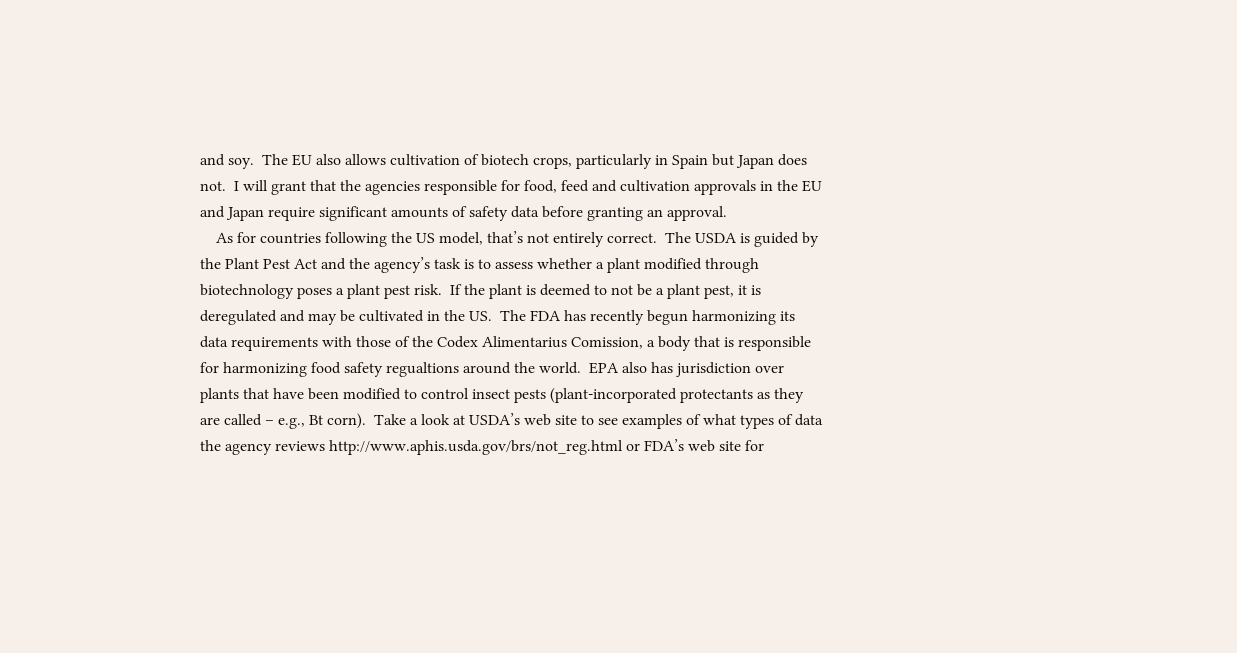and soy.  The EU also allows cultivation of biotech crops, particularly in Spain but Japan does not.  I will grant that the agencies responsible for food, feed and cultivation approvals in the EU and Japan require significant amounts of safety data before granting an approval.
    As for countries following the US model, that’s not entirely correct.  The USDA is guided by the Plant Pest Act and the agency’s task is to assess whether a plant modified through biotechnology poses a plant pest risk.  If the plant is deemed to not be a plant pest, it is deregulated and may be cultivated in the US.  The FDA has recently begun harmonizing its data requirements with those of the Codex Alimentarius Comission, a body that is responsible for harmonizing food safety regualtions around the world.  EPA also has jurisdiction over plants that have been modified to control insect pests (plant-incorporated protectants as they are called – e.g., Bt corn).  Take a look at USDA’s web site to see examples of what types of data the agency reviews http://www.aphis.usda.gov/brs/not_reg.html or FDA’s web site for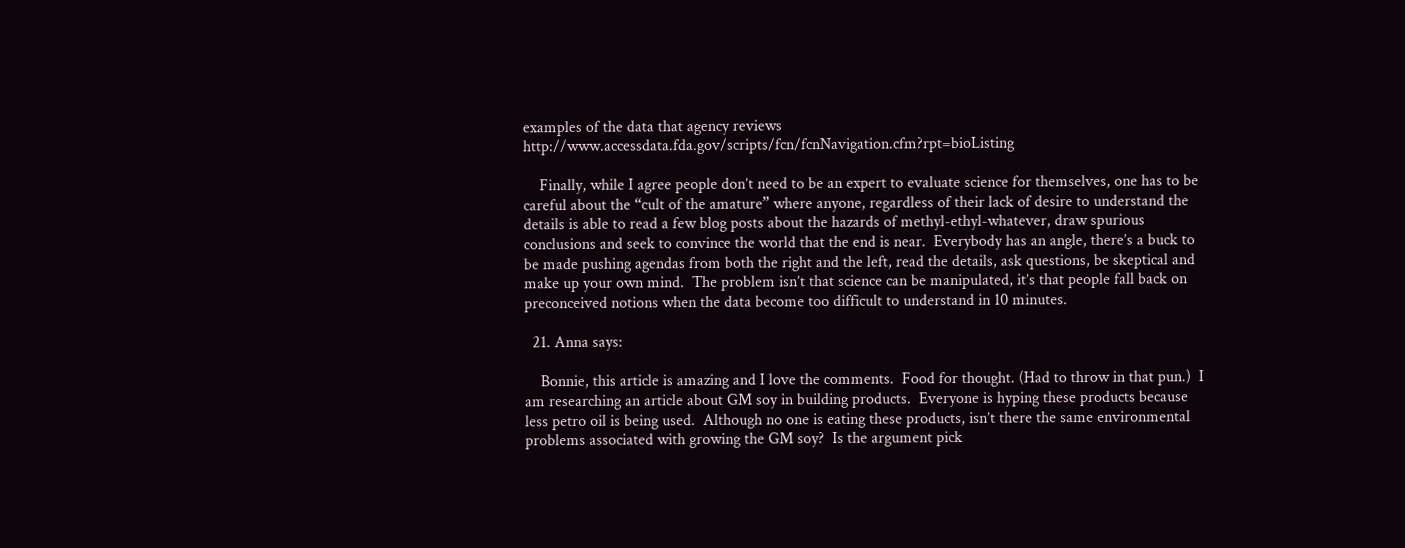examples of the data that agency reviews http://www.accessdata.fda.gov/scripts/fcn/fcnNavigation.cfm?rpt=bioListing

    Finally, while I agree people don’t need to be an expert to evaluate science for themselves, one has to be careful about the “cult of the amature” where anyone, regardless of their lack of desire to understand the details is able to read a few blog posts about the hazards of methyl-ethyl-whatever, draw spurious conclusions and seek to convince the world that the end is near.  Everybody has an angle, there’s a buck to be made pushing agendas from both the right and the left, read the details, ask questions, be skeptical and make up your own mind.  The problem isn’t that science can be manipulated, it’s that people fall back on preconceived notions when the data become too difficult to understand in 10 minutes.

  21. Anna says:

    Bonnie, this article is amazing and I love the comments.  Food for thought. (Had to throw in that pun.)  I am researching an article about GM soy in building products.  Everyone is hyping these products because less petro oil is being used.  Although no one is eating these products, isn’t there the same environmental problems associated with growing the GM soy?  Is the argument pick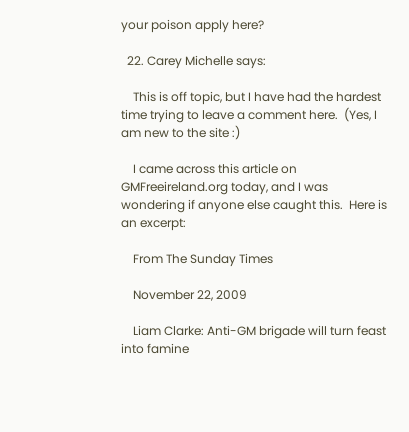your poison apply here?

  22. Carey Michelle says:

    This is off topic, but I have had the hardest time trying to leave a comment here.  (Yes, I am new to the site :)

    I came across this article on GMFreeireland.org today, and I was wondering if anyone else caught this.  Here is an excerpt:

    From The Sunday Times

    November 22, 2009

    Liam Clarke: Anti-GM brigade will turn feast into famine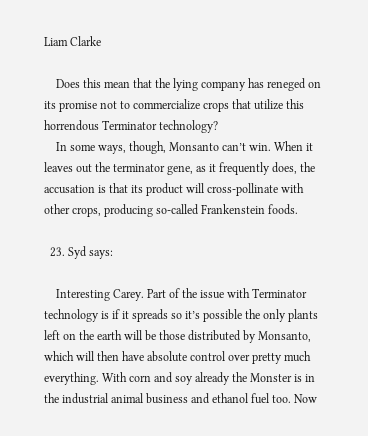Liam Clarke

    Does this mean that the lying company has reneged on its promise not to commercialize crops that utilize this horrendous Terminator technology?
    In some ways, though, Monsanto can’t win. When it leaves out the terminator gene, as it frequently does, the accusation is that its product will cross-pollinate with other crops, producing so-called Frankenstein foods.

  23. Syd says:

    Interesting Carey. Part of the issue with Terminator technology is if it spreads so it’s possible the only plants left on the earth will be those distributed by Monsanto, which will then have absolute control over pretty much everything. With corn and soy already the Monster is in the industrial animal business and ethanol fuel too. Now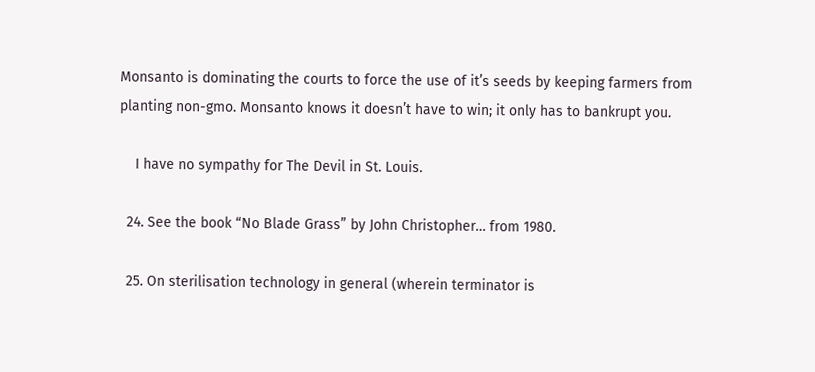Monsanto is dominating the courts to force the use of it’s seeds by keeping farmers from planting non-gmo. Monsanto knows it doesn’t have to win; it only has to bankrupt you.

    I have no sympathy for The Devil in St. Louis.

  24. See the book “No Blade Grass” by John Christopher… from 1980.

  25. On sterilisation technology in general (wherein terminator is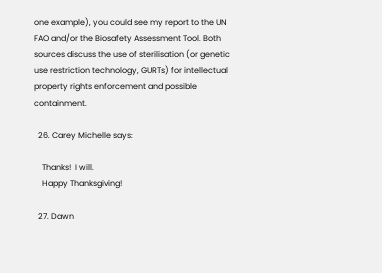one example), you could see my report to the UN FAO and/or the Biosafety Assessment Tool. Both sources discuss the use of sterilisation (or genetic use restriction technology, GURTs) for intellectual property rights enforcement and possible containment.

  26. Carey Michelle says:

    Thanks!  I will.
    Happy Thanksgiving!

  27. Dawn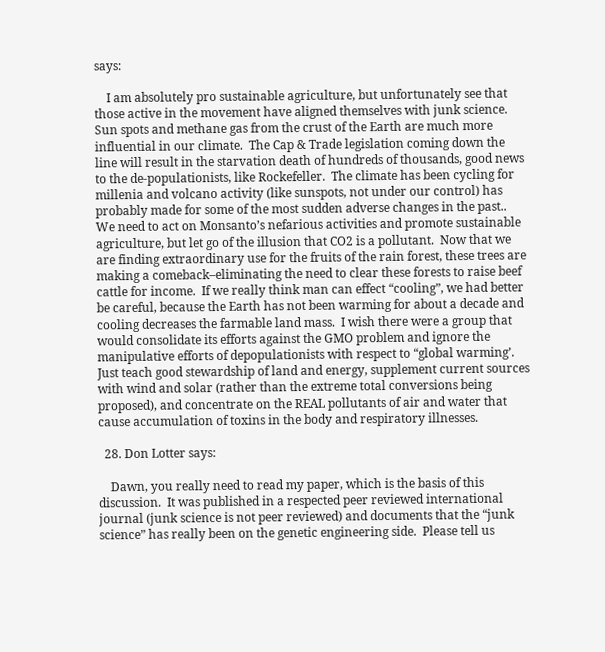says:

    I am absolutely pro sustainable agriculture, but unfortunately see that those active in the movement have aligned themselves with junk science.  Sun spots and methane gas from the crust of the Earth are much more influential in our climate.  The Cap & Trade legislation coming down the line will result in the starvation death of hundreds of thousands, good news to the de-populationists, like Rockefeller.  The climate has been cycling for millenia and volcano activity (like sunspots, not under our control) has probably made for some of the most sudden adverse changes in the past..  We need to act on Monsanto’s nefarious activities and promote sustainable agriculture, but let go of the illusion that CO2 is a pollutant.  Now that we are finding extraordinary use for the fruits of the rain forest, these trees are making a comeback–eliminating the need to clear these forests to raise beef cattle for income.  If we really think man can effect “cooling”, we had better be careful, because the Earth has not been warming for about a decade and cooling decreases the farmable land mass.  I wish there were a group that would consolidate its efforts against the GMO problem and ignore the manipulative efforts of depopulationists with respect to “global warming’.   Just teach good stewardship of land and energy, supplement current sources with wind and solar (rather than the extreme total conversions being proposed), and concentrate on the REAL pollutants of air and water that cause accumulation of toxins in the body and respiratory illnesses.

  28. Don Lotter says:

    Dawn, you really need to read my paper, which is the basis of this discussion.  It was published in a respected peer reviewed international journal (junk science is not peer reviewed) and documents that the “junk science” has really been on the genetic engineering side.  Please tell us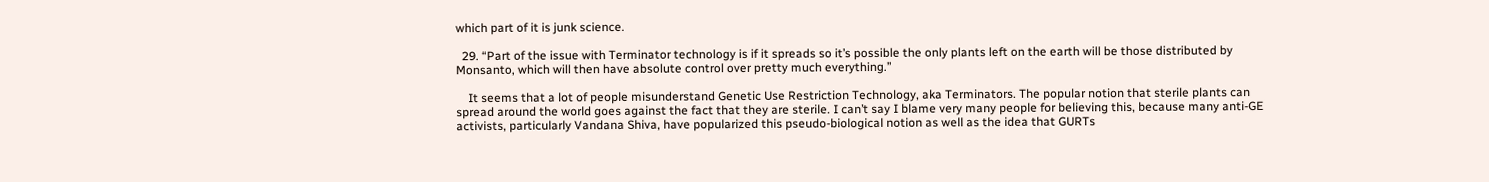which part of it is junk science.

  29. “Part of the issue with Terminator technology is if it spreads so it’s possible the only plants left on the earth will be those distributed by Monsanto, which will then have absolute control over pretty much everything.”

    It seems that a lot of people misunderstand Genetic Use Restriction Technology, aka Terminators. The popular notion that sterile plants can spread around the world goes against the fact that they are sterile. I can’t say I blame very many people for believing this, because many anti-GE activists, particularly Vandana Shiva, have popularized this pseudo-biological notion as well as the idea that GURTs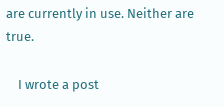are currently in use. Neither are true.

    I wrote a post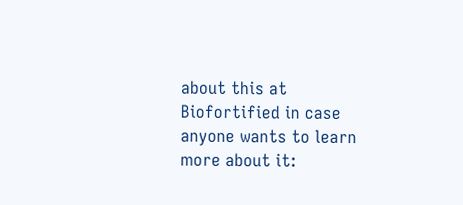about this at Biofortified in case anyone wants to learn more about it: